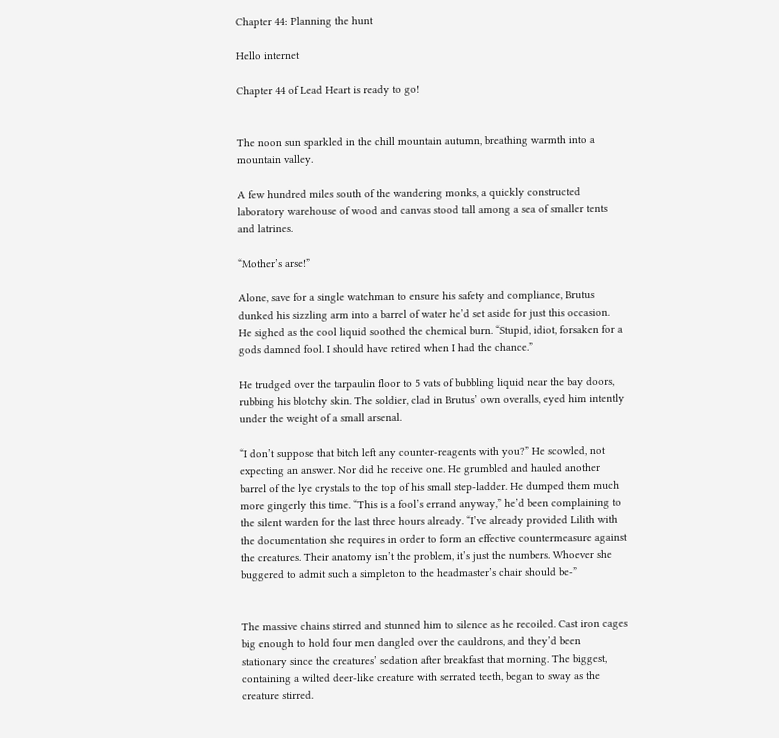Chapter 44: Planning the hunt

Hello internet

Chapter 44 of Lead Heart is ready to go!


The noon sun sparkled in the chill mountain autumn, breathing warmth into a mountain valley.

A few hundred miles south of the wandering monks, a quickly constructed laboratory warehouse of wood and canvas stood tall among a sea of smaller tents and latrines.

“Mother’s arse!”

Alone, save for a single watchman to ensure his safety and compliance, Brutus dunked his sizzling arm into a barrel of water he’d set aside for just this occasion. He sighed as the cool liquid soothed the chemical burn. “Stupid, idiot, forsaken for a gods damned fool. I should have retired when I had the chance.”

He trudged over the tarpaulin floor to 5 vats of bubbling liquid near the bay doors, rubbing his blotchy skin. The soldier, clad in Brutus’ own overalls, eyed him intently under the weight of a small arsenal.

“I don’t suppose that bitch left any counter-reagents with you?” He scowled, not expecting an answer. Nor did he receive one. He grumbled and hauled another barrel of the lye crystals to the top of his small step-ladder. He dumped them much more gingerly this time. “This is a fool’s errand anyway,” he’d been complaining to the silent warden for the last three hours already. “I’ve already provided Lilith with the documentation she requires in order to form an effective countermeasure against the creatures. Their anatomy isn’t the problem, it’s just the numbers. Whoever she buggered to admit such a simpleton to the headmaster’s chair should be-”


The massive chains stirred and stunned him to silence as he recoiled. Cast iron cages big enough to hold four men dangled over the cauldrons, and they’d been stationary since the creatures’ sedation after breakfast that morning. The biggest, containing a wilted deer-like creature with serrated teeth, began to sway as the creature stirred.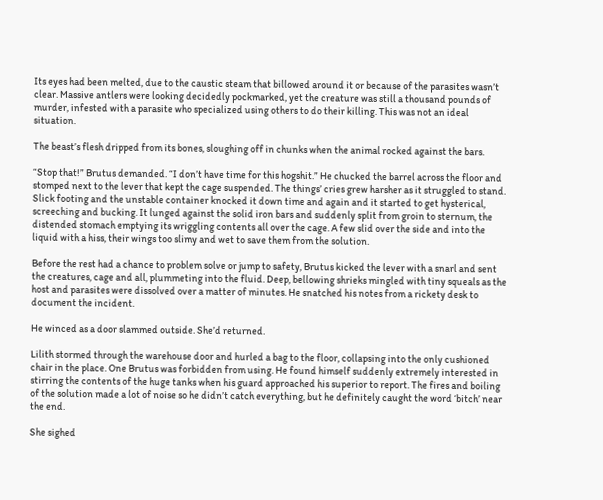Its eyes had been melted, due to the caustic steam that billowed around it or because of the parasites wasn’t clear. Massive antlers were looking decidedly pockmarked, yet the creature was still a thousand pounds of murder, infested with a parasite who specialized using others to do their killing. This was not an ideal situation.

The beast’s flesh dripped from its bones, sloughing off in chunks when the animal rocked against the bars.

“Stop that!” Brutus demanded. “I don’t have time for this hogshit.” He chucked the barrel across the floor and stomped next to the lever that kept the cage suspended. The things’ cries grew harsher as it struggled to stand. Slick footing and the unstable container knocked it down time and again and it started to get hysterical, screeching and bucking. It lunged against the solid iron bars and suddenly split from groin to sternum, the distended stomach emptying its wriggling contents all over the cage. A few slid over the side and into the liquid with a hiss, their wings too slimy and wet to save them from the solution.

Before the rest had a chance to problem solve or jump to safety, Brutus kicked the lever with a snarl and sent the creatures, cage and all, plummeting into the fluid. Deep, bellowing shrieks mingled with tiny squeals as the host and parasites were dissolved over a matter of minutes. He snatched his notes from a rickety desk to document the incident.

He winced as a door slammed outside. She’d returned.

Lilith stormed through the warehouse door and hurled a bag to the floor, collapsing into the only cushioned chair in the place. One Brutus was forbidden from using. He found himself suddenly extremely interested in stirring the contents of the huge tanks when his guard approached his superior to report. The fires and boiling of the solution made a lot of noise so he didn’t catch everything, but he definitely caught the word ‘bitch’ near the end.

She sighed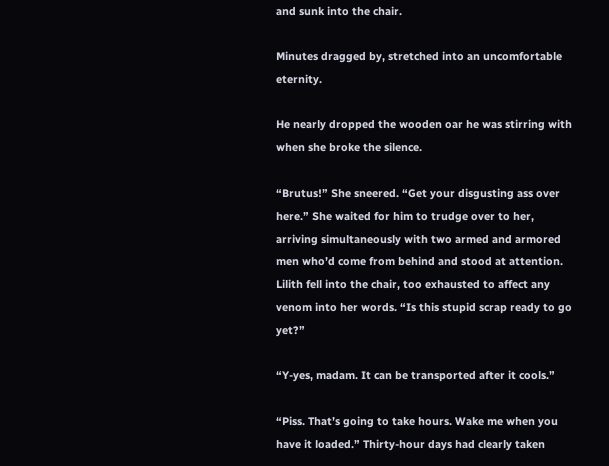and sunk into the chair.

Minutes dragged by, stretched into an uncomfortable eternity.

He nearly dropped the wooden oar he was stirring with when she broke the silence.

“Brutus!” She sneered. “Get your disgusting ass over here.” She waited for him to trudge over to her, arriving simultaneously with two armed and armored men who’d come from behind and stood at attention. Lilith fell into the chair, too exhausted to affect any venom into her words. “Is this stupid scrap ready to go yet?”

“Y-yes, madam. It can be transported after it cools.”

“Piss. That’s going to take hours. Wake me when you have it loaded.” Thirty-hour days had clearly taken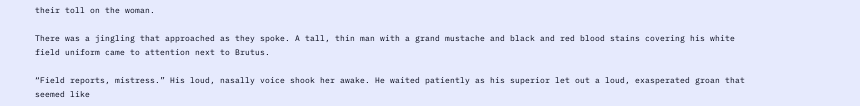their toll on the woman.

There was a jingling that approached as they spoke. A tall, thin man with a grand mustache and black and red blood stains covering his white field uniform came to attention next to Brutus.

“Field reports, mistress.” His loud, nasally voice shook her awake. He waited patiently as his superior let out a loud, exasperated groan that seemed like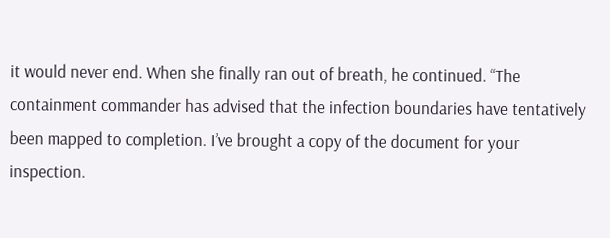it would never end. When she finally ran out of breath, he continued. “The containment commander has advised that the infection boundaries have tentatively been mapped to completion. I’ve brought a copy of the document for your inspection.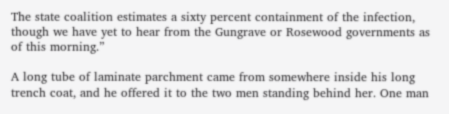The state coalition estimates a sixty percent containment of the infection, though we have yet to hear from the Gungrave or Rosewood governments as of this morning.”

A long tube of laminate parchment came from somewhere inside his long trench coat, and he offered it to the two men standing behind her. One man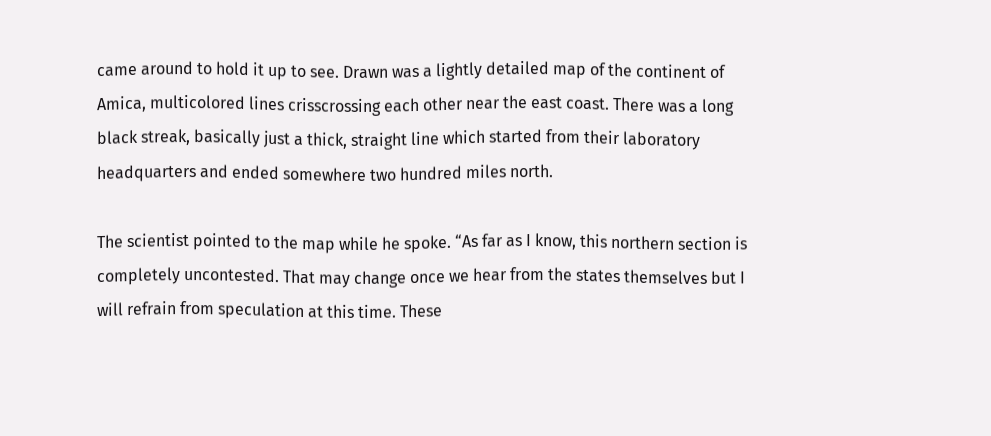came around to hold it up to see. Drawn was a lightly detailed map of the continent of Amica, multicolored lines crisscrossing each other near the east coast. There was a long black streak, basically just a thick, straight line which started from their laboratory headquarters and ended somewhere two hundred miles north.

The scientist pointed to the map while he spoke. “As far as I know, this northern section is completely uncontested. That may change once we hear from the states themselves but I will refrain from speculation at this time. These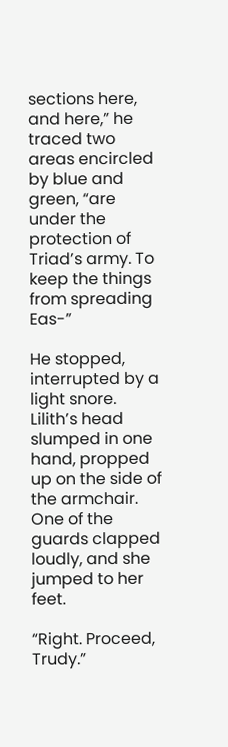sections here, and here,” he traced two areas encircled by blue and green, “are under the protection of Triad’s army. To keep the things from spreading Eas-”

He stopped, interrupted by a light snore. Lilith’s head slumped in one hand, propped up on the side of the armchair. One of the guards clapped loudly, and she jumped to her feet.

“Right. Proceed, Trudy.”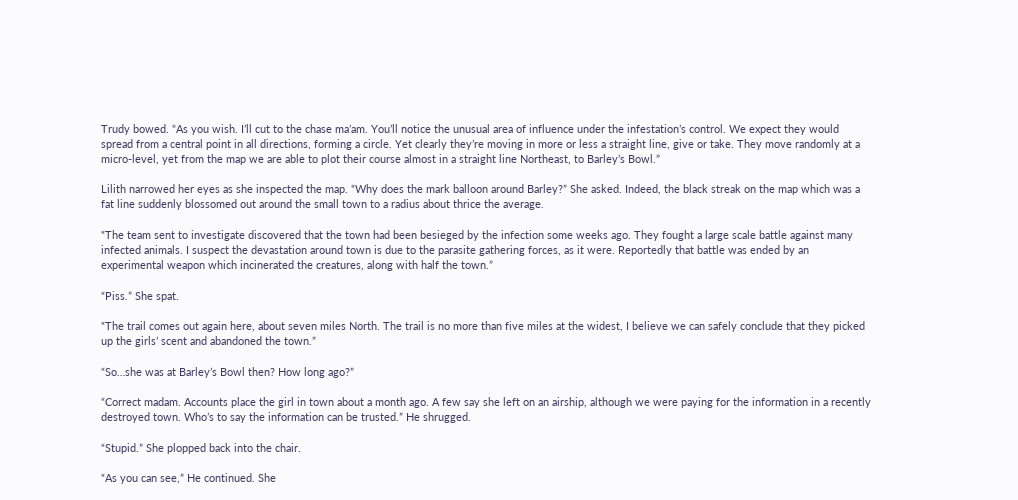Trudy bowed. “As you wish. I’ll cut to the chase ma’am. You’ll notice the unusual area of influence under the infestation’s control. We expect they would spread from a central point in all directions, forming a circle. Yet clearly they’re moving in more or less a straight line, give or take. They move randomly at a micro-level, yet from the map we are able to plot their course almost in a straight line Northeast, to Barley’s Bowl.”

Lilith narrowed her eyes as she inspected the map. “Why does the mark balloon around Barley?” She asked. Indeed, the black streak on the map which was a fat line suddenly blossomed out around the small town to a radius about thrice the average.

“The team sent to investigate discovered that the town had been besieged by the infection some weeks ago. They fought a large scale battle against many infected animals. I suspect the devastation around town is due to the parasite gathering forces, as it were. Reportedly that battle was ended by an experimental weapon which incinerated the creatures, along with half the town.”

“Piss.” She spat.

“The trail comes out again here, about seven miles North. The trail is no more than five miles at the widest, I believe we can safely conclude that they picked up the girls’ scent and abandoned the town.”

“So…she was at Barley’s Bowl then? How long ago?”

“Correct madam. Accounts place the girl in town about a month ago. A few say she left on an airship, although we were paying for the information in a recently destroyed town. Who’s to say the information can be trusted.” He shrugged.

“Stupid.” She plopped back into the chair.

“As you can see,” He continued. She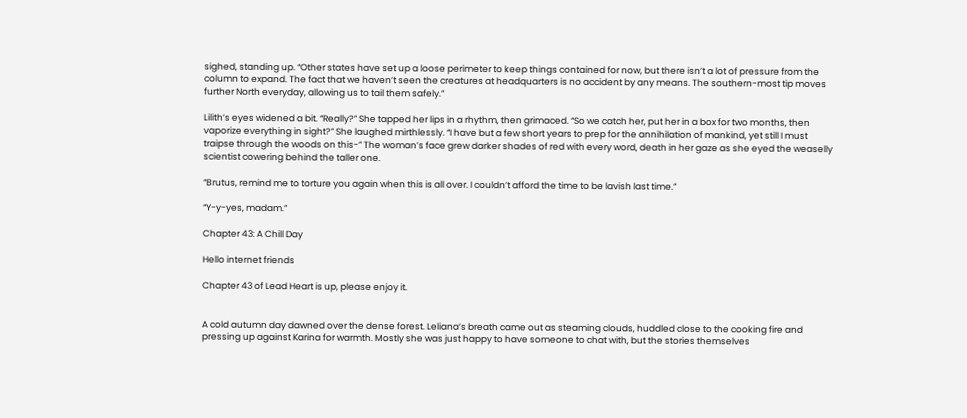sighed, standing up. “Other states have set up a loose perimeter to keep things contained for now, but there isn’t a lot of pressure from the column to expand. The fact that we haven’t seen the creatures at headquarters is no accident by any means. The southern-most tip moves further North everyday, allowing us to tail them safely.”

Lilith’s eyes widened a bit. “Really?” She tapped her lips in a rhythm, then grimaced. “So we catch her, put her in a box for two months, then vaporize everything in sight?” She laughed mirthlessly. “I have but a few short years to prep for the annihilation of mankind, yet still I must traipse through the woods on this-” The woman’s face grew darker shades of red with every word, death in her gaze as she eyed the weaselly scientist cowering behind the taller one.

“Brutus, remind me to torture you again when this is all over. I couldn’t afford the time to be lavish last time.”

“Y-y-yes, madam.”

Chapter 43: A Chill Day

Hello internet friends

Chapter 43 of Lead Heart is up, please enjoy it.


A cold autumn day dawned over the dense forest. Leliana’s breath came out as steaming clouds, huddled close to the cooking fire and pressing up against Karina for warmth. Mostly she was just happy to have someone to chat with, but the stories themselves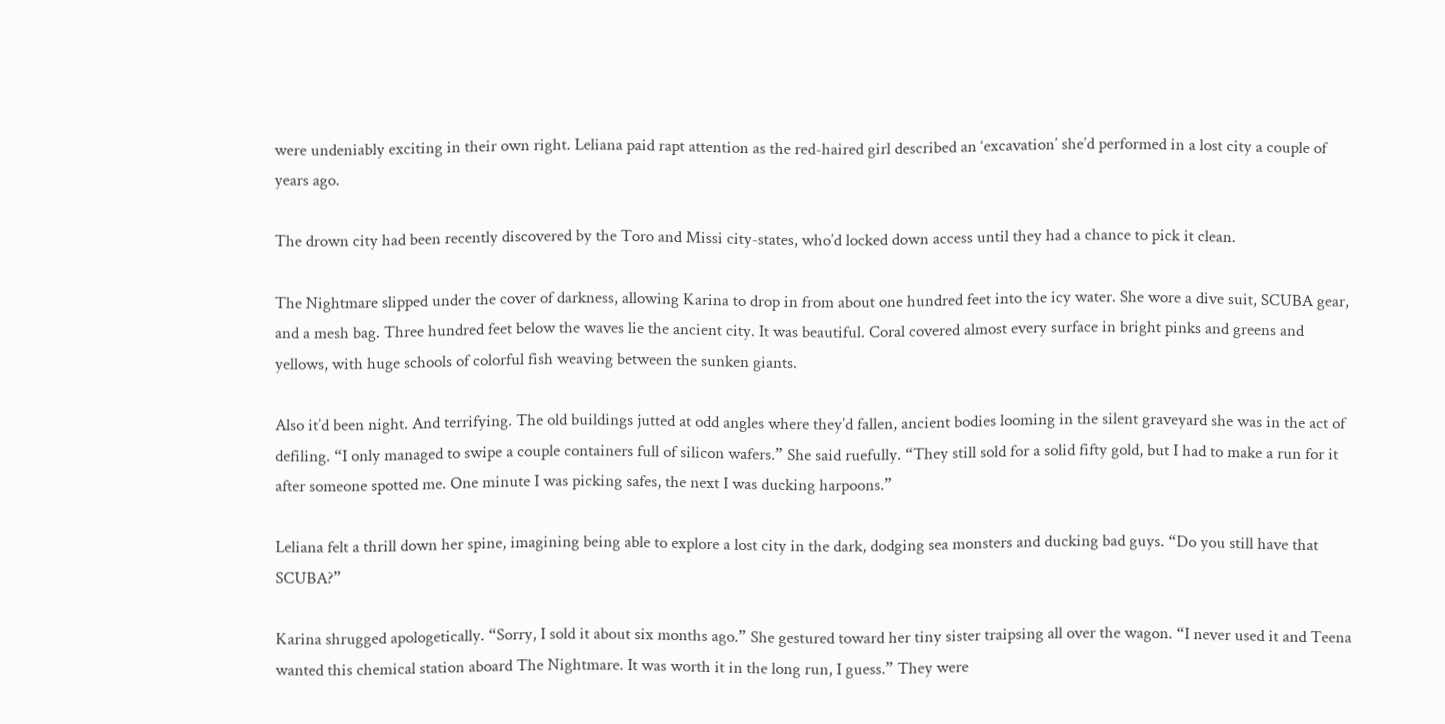were undeniably exciting in their own right. Leliana paid rapt attention as the red-haired girl described an ‘excavation’ she’d performed in a lost city a couple of years ago.

The drown city had been recently discovered by the Toro and Missi city-states, who’d locked down access until they had a chance to pick it clean.

The Nightmare slipped under the cover of darkness, allowing Karina to drop in from about one hundred feet into the icy water. She wore a dive suit, SCUBA gear, and a mesh bag. Three hundred feet below the waves lie the ancient city. It was beautiful. Coral covered almost every surface in bright pinks and greens and yellows, with huge schools of colorful fish weaving between the sunken giants.

Also it’d been night. And terrifying. The old buildings jutted at odd angles where they’d fallen, ancient bodies looming in the silent graveyard she was in the act of defiling. “I only managed to swipe a couple containers full of silicon wafers.” She said ruefully. “They still sold for a solid fifty gold, but I had to make a run for it after someone spotted me. One minute I was picking safes, the next I was ducking harpoons.”

Leliana felt a thrill down her spine, imagining being able to explore a lost city in the dark, dodging sea monsters and ducking bad guys. “Do you still have that SCUBA?”

Karina shrugged apologetically. “Sorry, I sold it about six months ago.” She gestured toward her tiny sister traipsing all over the wagon. “I never used it and Teena wanted this chemical station aboard The Nightmare. It was worth it in the long run, I guess.” They were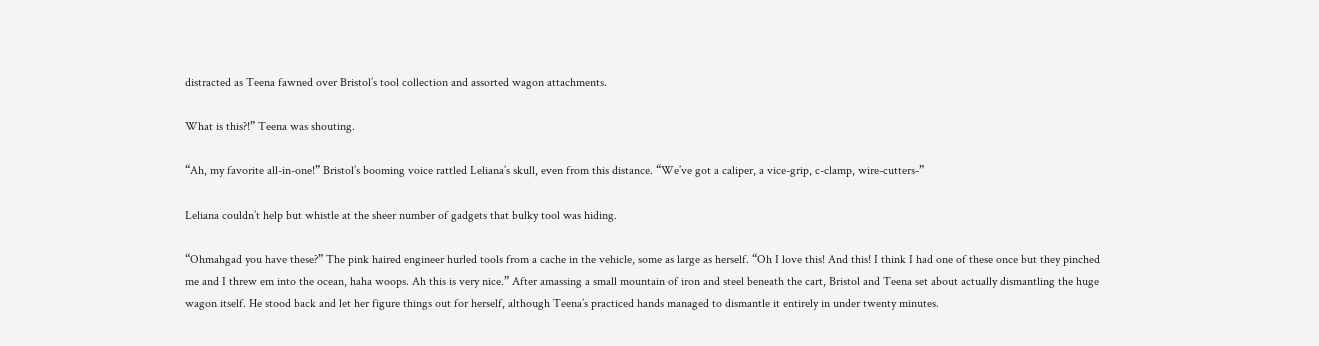distracted as Teena fawned over Bristol’s tool collection and assorted wagon attachments.

What is this?!” Teena was shouting.

“Ah, my favorite all-in-one!” Bristol’s booming voice rattled Leliana’s skull, even from this distance. “We’ve got a caliper, a vice-grip, c-clamp, wire-cutters-”

Leliana couldn’t help but whistle at the sheer number of gadgets that bulky tool was hiding.

“Ohmahgad you have these?” The pink haired engineer hurled tools from a cache in the vehicle, some as large as herself. “Oh I love this! And this! I think I had one of these once but they pinched me and I threw em into the ocean, haha woops. Ah this is very nice.” After amassing a small mountain of iron and steel beneath the cart, Bristol and Teena set about actually dismantling the huge wagon itself. He stood back and let her figure things out for herself, although Teena’s practiced hands managed to dismantle it entirely in under twenty minutes.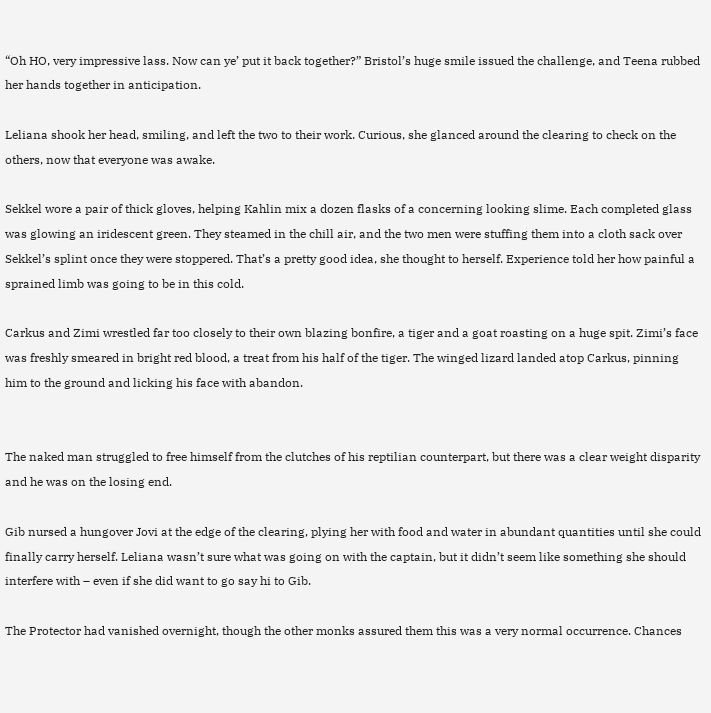“Oh HO, very impressive lass. Now can ye’ put it back together?” Bristol’s huge smile issued the challenge, and Teena rubbed her hands together in anticipation.

Leliana shook her head, smiling, and left the two to their work. Curious, she glanced around the clearing to check on the others, now that everyone was awake.

Sekkel wore a pair of thick gloves, helping Kahlin mix a dozen flasks of a concerning looking slime. Each completed glass was glowing an iridescent green. They steamed in the chill air, and the two men were stuffing them into a cloth sack over Sekkel’s splint once they were stoppered. That’s a pretty good idea, she thought to herself. Experience told her how painful a sprained limb was going to be in this cold.

Carkus and Zimi wrestled far too closely to their own blazing bonfire, a tiger and a goat roasting on a huge spit. Zimi’s face was freshly smeared in bright red blood, a treat from his half of the tiger. The winged lizard landed atop Carkus, pinning him to the ground and licking his face with abandon.


The naked man struggled to free himself from the clutches of his reptilian counterpart, but there was a clear weight disparity and he was on the losing end.

Gib nursed a hungover Jovi at the edge of the clearing, plying her with food and water in abundant quantities until she could finally carry herself. Leliana wasn’t sure what was going on with the captain, but it didn’t seem like something she should interfere with – even if she did want to go say hi to Gib.

The Protector had vanished overnight, though the other monks assured them this was a very normal occurrence. Chances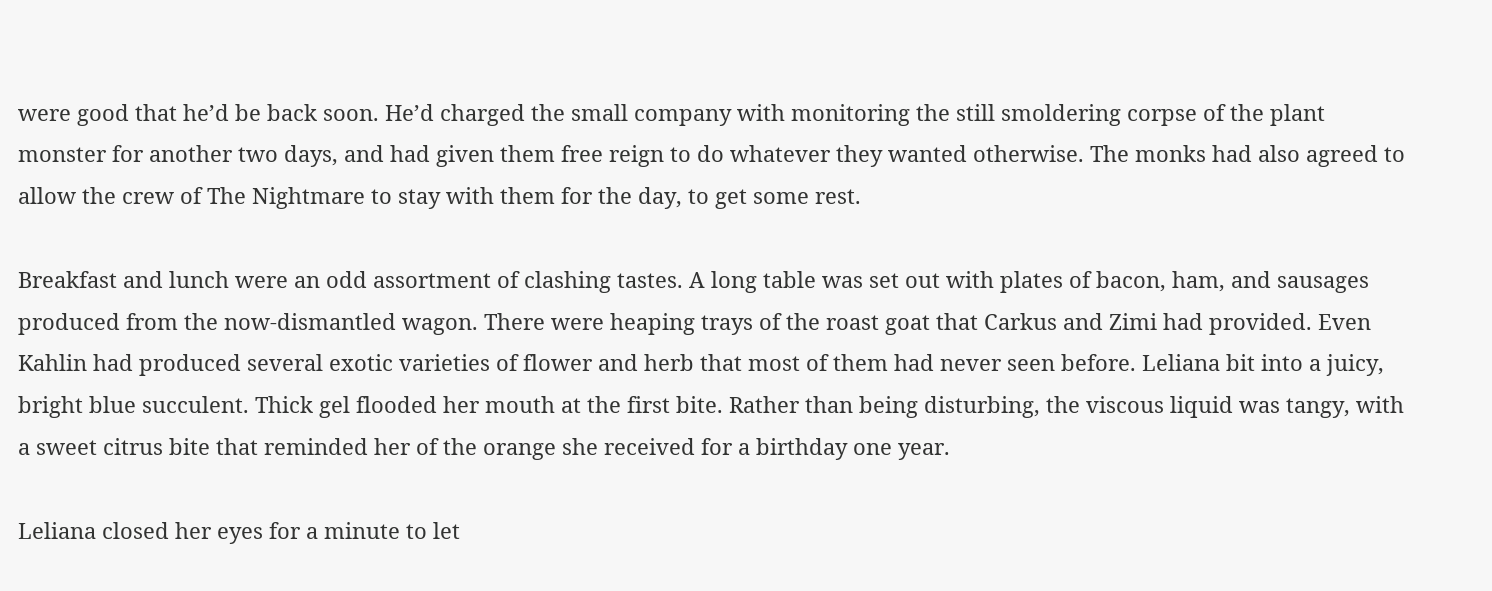were good that he’d be back soon. He’d charged the small company with monitoring the still smoldering corpse of the plant monster for another two days, and had given them free reign to do whatever they wanted otherwise. The monks had also agreed to allow the crew of The Nightmare to stay with them for the day, to get some rest.

Breakfast and lunch were an odd assortment of clashing tastes. A long table was set out with plates of bacon, ham, and sausages produced from the now-dismantled wagon. There were heaping trays of the roast goat that Carkus and Zimi had provided. Even Kahlin had produced several exotic varieties of flower and herb that most of them had never seen before. Leliana bit into a juicy, bright blue succulent. Thick gel flooded her mouth at the first bite. Rather than being disturbing, the viscous liquid was tangy, with a sweet citrus bite that reminded her of the orange she received for a birthday one year.

Leliana closed her eyes for a minute to let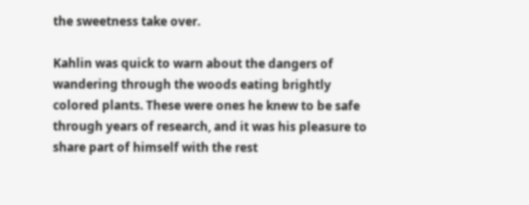the sweetness take over.

Kahlin was quick to warn about the dangers of wandering through the woods eating brightly colored plants. These were ones he knew to be safe through years of research, and it was his pleasure to share part of himself with the rest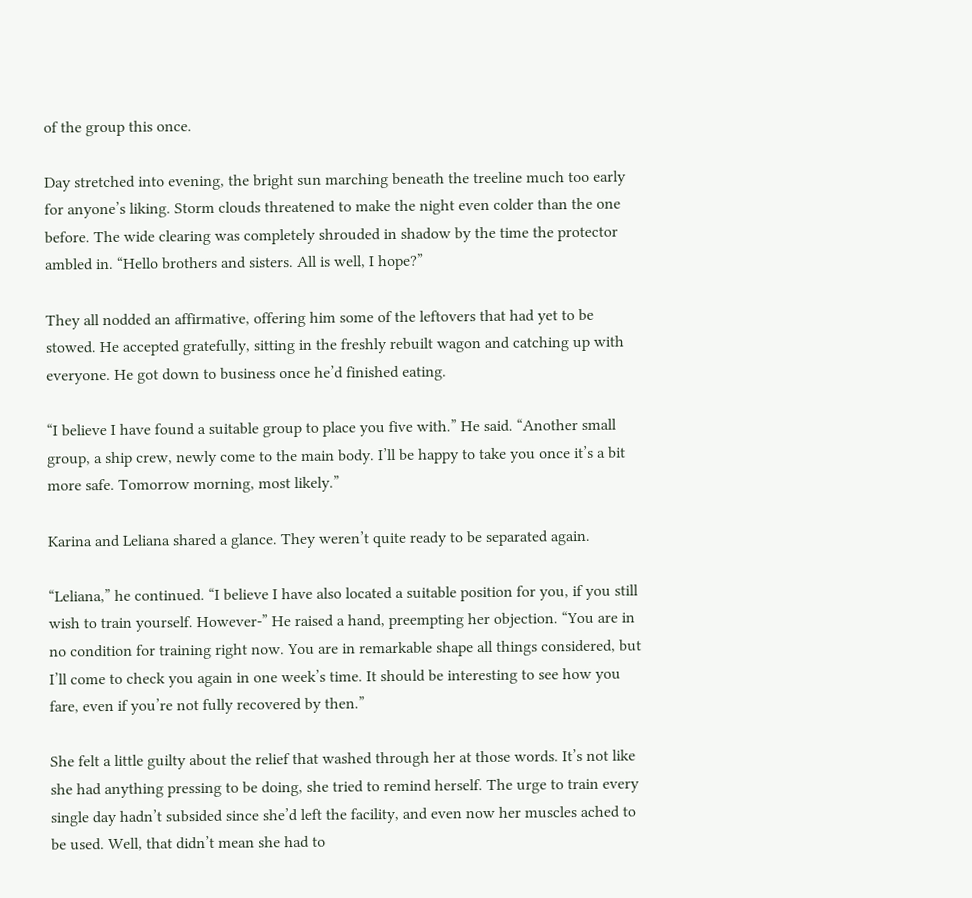of the group this once.

Day stretched into evening, the bright sun marching beneath the treeline much too early for anyone’s liking. Storm clouds threatened to make the night even colder than the one before. The wide clearing was completely shrouded in shadow by the time the protector ambled in. “Hello brothers and sisters. All is well, I hope?”

They all nodded an affirmative, offering him some of the leftovers that had yet to be stowed. He accepted gratefully, sitting in the freshly rebuilt wagon and catching up with everyone. He got down to business once he’d finished eating.

“I believe I have found a suitable group to place you five with.” He said. “Another small group, a ship crew, newly come to the main body. I’ll be happy to take you once it’s a bit more safe. Tomorrow morning, most likely.”

Karina and Leliana shared a glance. They weren’t quite ready to be separated again.

“Leliana,” he continued. “I believe I have also located a suitable position for you, if you still wish to train yourself. However-” He raised a hand, preempting her objection. “You are in no condition for training right now. You are in remarkable shape all things considered, but I’ll come to check you again in one week’s time. It should be interesting to see how you fare, even if you’re not fully recovered by then.”

She felt a little guilty about the relief that washed through her at those words. It’s not like she had anything pressing to be doing, she tried to remind herself. The urge to train every single day hadn’t subsided since she’d left the facility, and even now her muscles ached to be used. Well, that didn’t mean she had to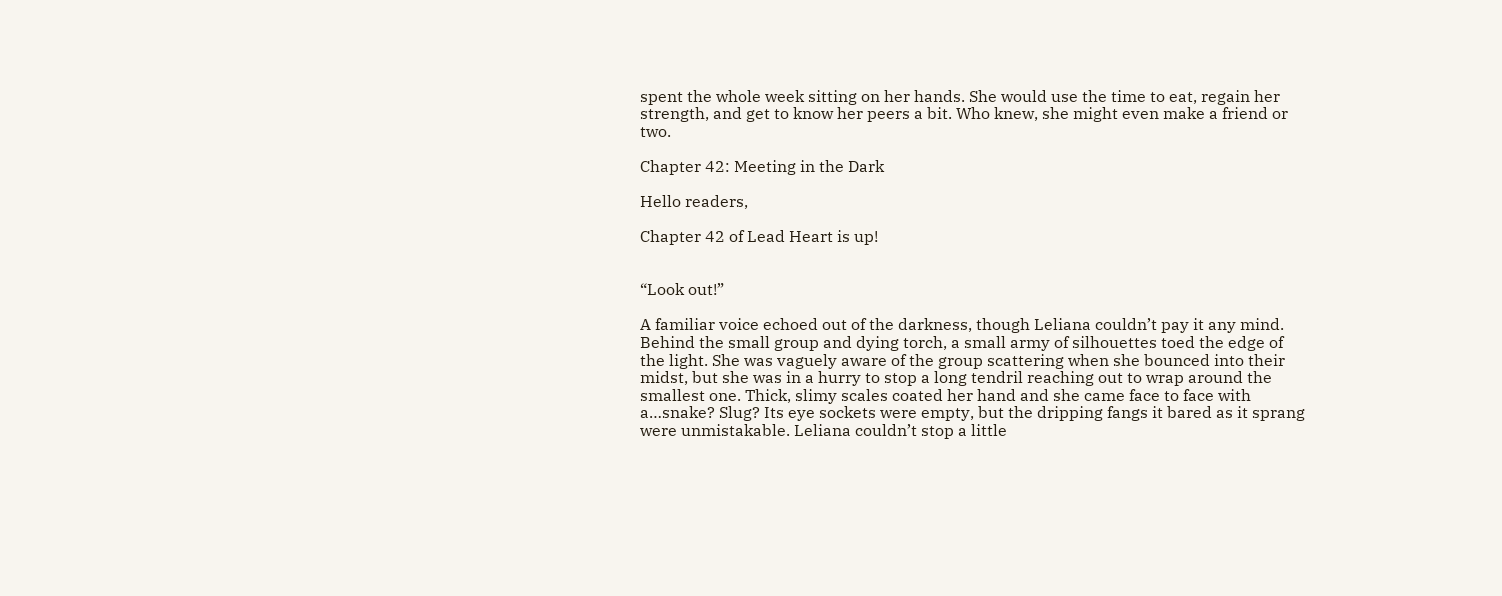spent the whole week sitting on her hands. She would use the time to eat, regain her strength, and get to know her peers a bit. Who knew, she might even make a friend or two.

Chapter 42: Meeting in the Dark

Hello readers,

Chapter 42 of Lead Heart is up!


“Look out!”

A familiar voice echoed out of the darkness, though Leliana couldn’t pay it any mind. Behind the small group and dying torch, a small army of silhouettes toed the edge of the light. She was vaguely aware of the group scattering when she bounced into their midst, but she was in a hurry to stop a long tendril reaching out to wrap around the smallest one. Thick, slimy scales coated her hand and she came face to face with a…snake? Slug? Its eye sockets were empty, but the dripping fangs it bared as it sprang were unmistakable. Leliana couldn’t stop a little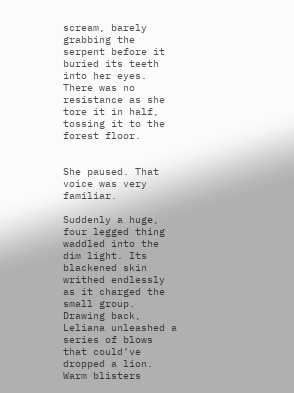scream, barely grabbing the serpent before it buried its teeth into her eyes. There was no resistance as she tore it in half, tossing it to the forest floor.


She paused. That voice was very familiar.

Suddenly a huge, four legged thing waddled into the dim light. Its blackened skin writhed endlessly as it charged the small group. Drawing back, Leliana unleashed a series of blows that could’ve dropped a lion. Warm blisters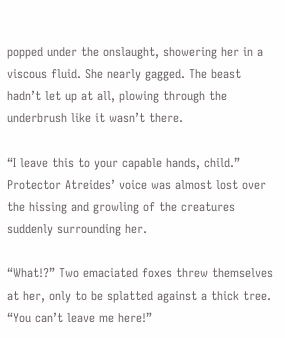popped under the onslaught, showering her in a viscous fluid. She nearly gagged. The beast hadn’t let up at all, plowing through the underbrush like it wasn’t there.

“I leave this to your capable hands, child.” Protector Atreides’ voice was almost lost over the hissing and growling of the creatures suddenly surrounding her.

“What!?” Two emaciated foxes threw themselves at her, only to be splatted against a thick tree. “You can’t leave me here!”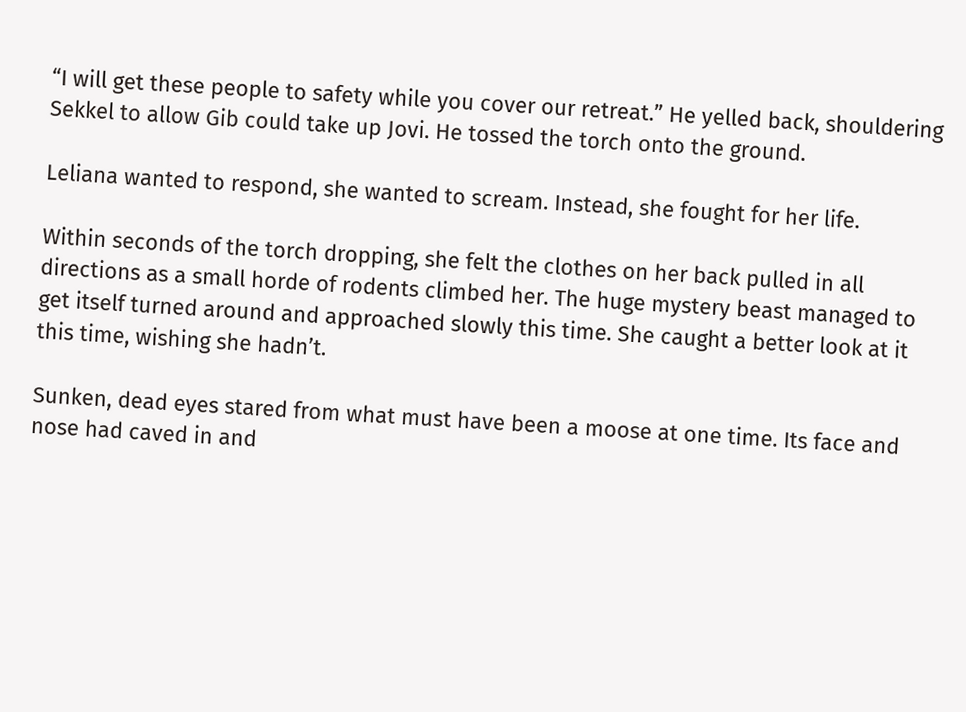“I will get these people to safety while you cover our retreat.” He yelled back, shouldering Sekkel to allow Gib could take up Jovi. He tossed the torch onto the ground.

Leliana wanted to respond, she wanted to scream. Instead, she fought for her life.

Within seconds of the torch dropping, she felt the clothes on her back pulled in all directions as a small horde of rodents climbed her. The huge mystery beast managed to get itself turned around and approached slowly this time. She caught a better look at it this time, wishing she hadn’t.

Sunken, dead eyes stared from what must have been a moose at one time. Its face and nose had caved in and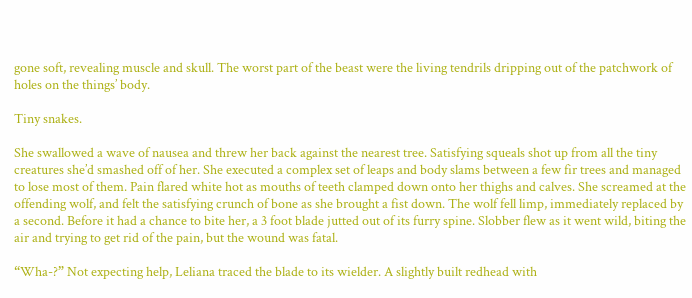gone soft, revealing muscle and skull. The worst part of the beast were the living tendrils dripping out of the patchwork of holes on the things’ body.

Tiny snakes.

She swallowed a wave of nausea and threw her back against the nearest tree. Satisfying squeals shot up from all the tiny creatures she’d smashed off of her. She executed a complex set of leaps and body slams between a few fir trees and managed to lose most of them. Pain flared white hot as mouths of teeth clamped down onto her thighs and calves. She screamed at the offending wolf, and felt the satisfying crunch of bone as she brought a fist down. The wolf fell limp, immediately replaced by a second. Before it had a chance to bite her, a 3 foot blade jutted out of its furry spine. Slobber flew as it went wild, biting the air and trying to get rid of the pain, but the wound was fatal.

“Wha-?” Not expecting help, Leliana traced the blade to its wielder. A slightly built redhead with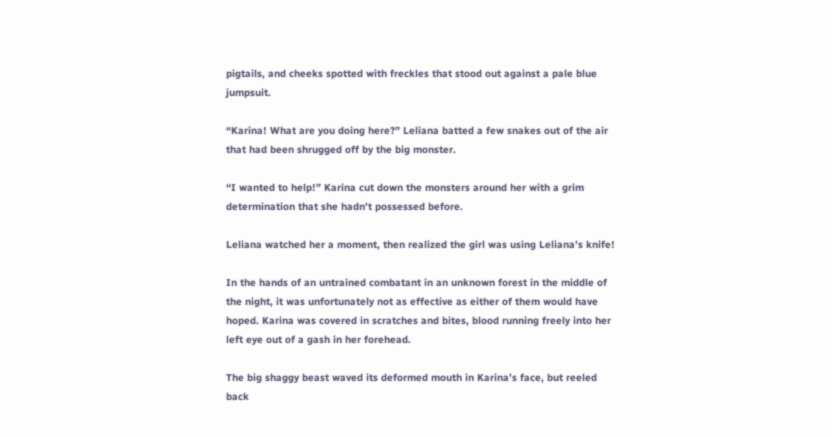pigtails, and cheeks spotted with freckles that stood out against a pale blue jumpsuit.

“Karina! What are you doing here?” Leliana batted a few snakes out of the air that had been shrugged off by the big monster.

“I wanted to help!” Karina cut down the monsters around her with a grim determination that she hadn’t possessed before.

Leliana watched her a moment, then realized the girl was using Leliana’s knife!

In the hands of an untrained combatant in an unknown forest in the middle of the night, it was unfortunately not as effective as either of them would have hoped. Karina was covered in scratches and bites, blood running freely into her left eye out of a gash in her forehead.

The big shaggy beast waved its deformed mouth in Karina’s face, but reeled back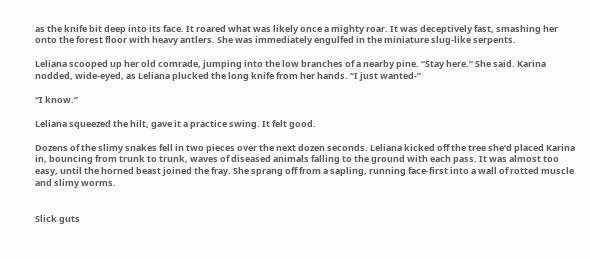as the knife bit deep into its face. It roared what was likely once a mighty roar. It was deceptively fast, smashing her onto the forest floor with heavy antlers. She was immediately engulfed in the miniature slug-like serpents.

Leliana scooped up her old comrade, jumping into the low branches of a nearby pine. “Stay here.” She said. Karina nodded, wide-eyed, as Leliana plucked the long knife from her hands. “I just wanted-”

“I know.”

Leliana squeezed the hilt, gave it a practice swing. It felt good.

Dozens of the slimy snakes fell in two pieces over the next dozen seconds. Leliana kicked off the tree she’d placed Karina in, bouncing from trunk to trunk, waves of diseased animals falling to the ground with each pass. It was almost too easy, until the horned beast joined the fray. She sprang off from a sapling, running face-first into a wall of rotted muscle and slimy worms.


Slick guts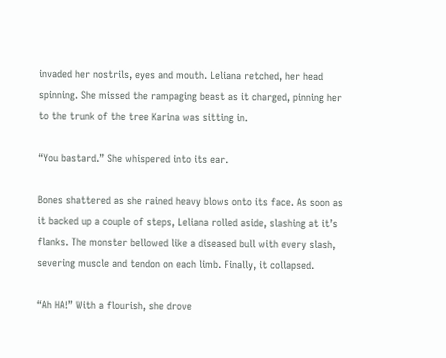invaded her nostrils, eyes and mouth. Leliana retched, her head spinning. She missed the rampaging beast as it charged, pinning her to the trunk of the tree Karina was sitting in.

“You bastard.” She whispered into its ear.

Bones shattered as she rained heavy blows onto its face. As soon as it backed up a couple of steps, Leliana rolled aside, slashing at it’s flanks. The monster bellowed like a diseased bull with every slash, severing muscle and tendon on each limb. Finally, it collapsed.

“Ah HA!” With a flourish, she drove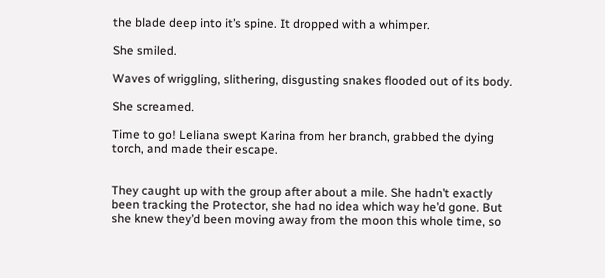the blade deep into it’s spine. It dropped with a whimper.

She smiled.

Waves of wriggling, slithering, disgusting snakes flooded out of its body.

She screamed.

Time to go! Leliana swept Karina from her branch, grabbed the dying torch, and made their escape.


They caught up with the group after about a mile. She hadn’t exactly been tracking the Protector, she had no idea which way he’d gone. But she knew they’d been moving away from the moon this whole time, so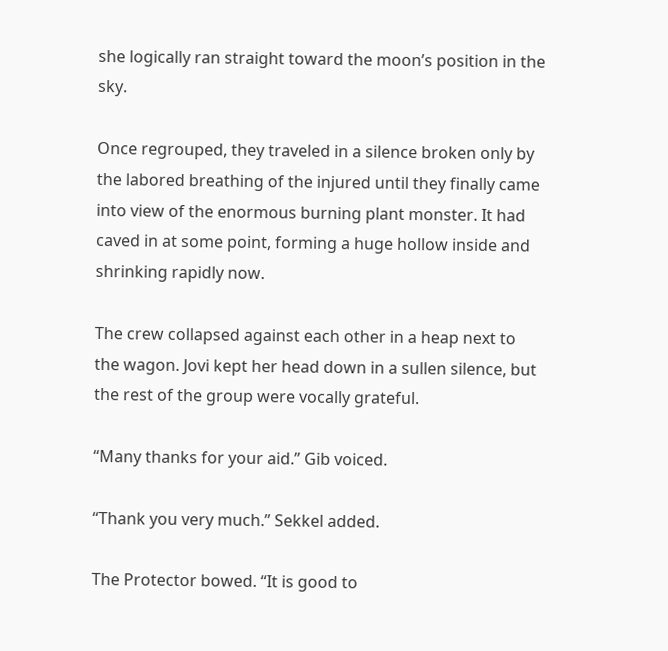she logically ran straight toward the moon’s position in the sky.

Once regrouped, they traveled in a silence broken only by the labored breathing of the injured until they finally came into view of the enormous burning plant monster. It had caved in at some point, forming a huge hollow inside and shrinking rapidly now.

The crew collapsed against each other in a heap next to the wagon. Jovi kept her head down in a sullen silence, but the rest of the group were vocally grateful.

“Many thanks for your aid.” Gib voiced.

“Thank you very much.” Sekkel added.

The Protector bowed. “It is good to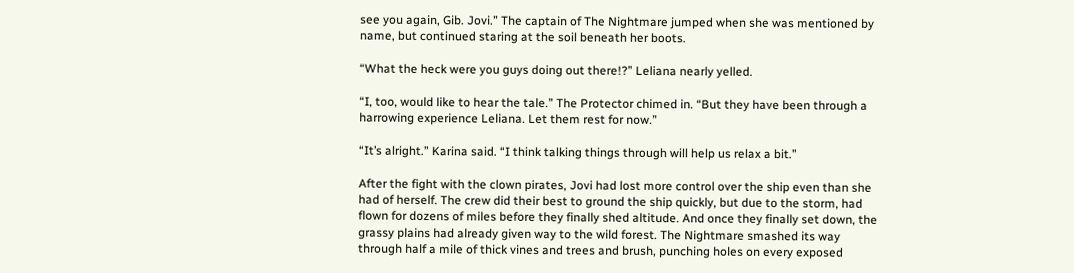see you again, Gib. Jovi.” The captain of The Nightmare jumped when she was mentioned by name, but continued staring at the soil beneath her boots.

“What the heck were you guys doing out there!?” Leliana nearly yelled.

“I, too, would like to hear the tale.” The Protector chimed in. “But they have been through a harrowing experience Leliana. Let them rest for now.”

“It’s alright.” Karina said. “I think talking things through will help us relax a bit.”

After the fight with the clown pirates, Jovi had lost more control over the ship even than she had of herself. The crew did their best to ground the ship quickly, but due to the storm, had flown for dozens of miles before they finally shed altitude. And once they finally set down, the grassy plains had already given way to the wild forest. The Nightmare smashed its way through half a mile of thick vines and trees and brush, punching holes on every exposed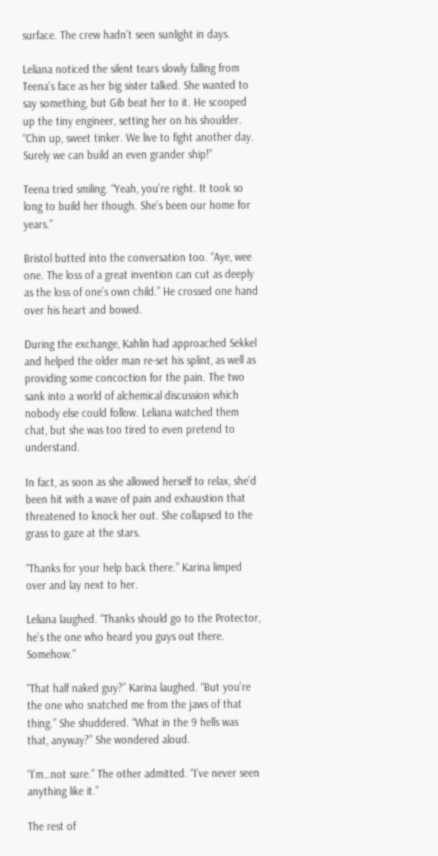surface. The crew hadn’t seen sunlight in days.

Leliana noticed the silent tears slowly falling from Teena’s face as her big sister talked. She wanted to say something, but Gib beat her to it. He scooped up the tiny engineer, setting her on his shoulder. “Chin up, sweet tinker. We live to fight another day. Surely we can build an even grander ship!”

Teena tried smiling. “Yeah, you’re right. It took so long to build her though. She’s been our home for years.”

Bristol butted into the conversation too. “Aye, wee one. The loss of a great invention can cut as deeply as the loss of one’s own child.” He crossed one hand over his heart and bowed.

During the exchange, Kahlin had approached Sekkel and helped the older man re-set his splint, as well as providing some concoction for the pain. The two sank into a world of alchemical discussion which nobody else could follow. Leliana watched them chat, but she was too tired to even pretend to understand.

In fact, as soon as she allowed herself to relax, she’d been hit with a wave of pain and exhaustion that threatened to knock her out. She collapsed to the grass to gaze at the stars.

“Thanks for your help back there.” Karina limped over and lay next to her.

Leliana laughed. “Thanks should go to the Protector, he’s the one who heard you guys out there. Somehow.”

“That half naked guy?” Karina laughed. “But you’re the one who snatched me from the jaws of that thing.” She shuddered. “What in the 9 hells was that, anyway?” She wondered aloud.

“I’m…not sure.” The other admitted. “I’ve never seen anything like it.”

The rest of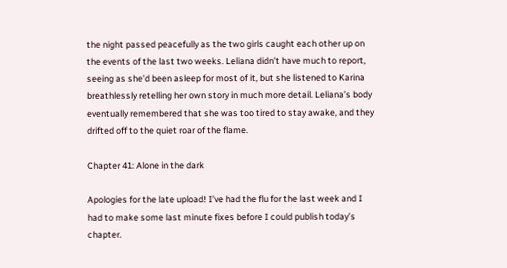the night passed peacefully as the two girls caught each other up on the events of the last two weeks. Leliana didn’t have much to report, seeing as she’d been asleep for most of it, but she listened to Karina breathlessly retelling her own story in much more detail. Leliana’s body eventually remembered that she was too tired to stay awake, and they drifted off to the quiet roar of the flame.

Chapter 41: Alone in the dark

Apologies for the late upload! I’ve had the flu for the last week and I had to make some last minute fixes before I could publish today’s chapter.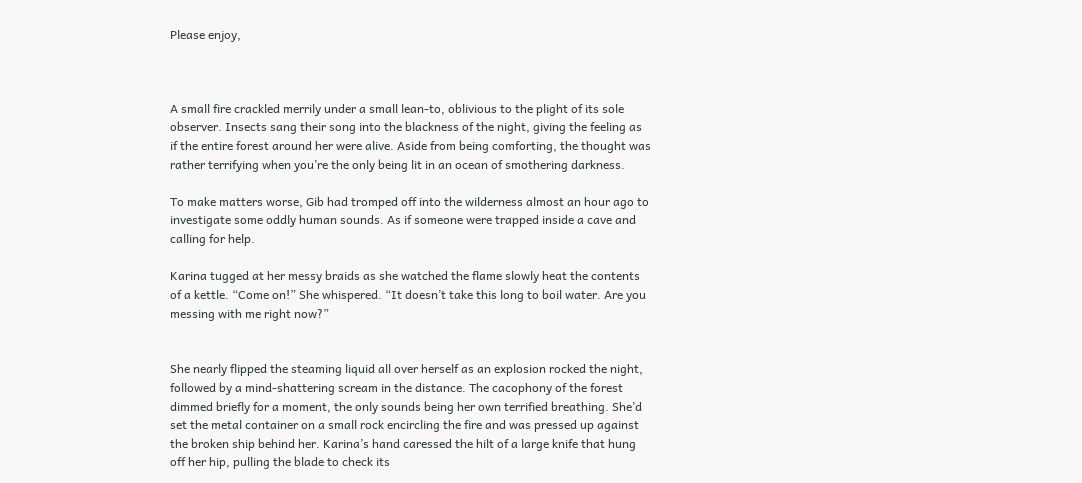Please enjoy,



A small fire crackled merrily under a small lean-to, oblivious to the plight of its sole observer. Insects sang their song into the blackness of the night, giving the feeling as if the entire forest around her were alive. Aside from being comforting, the thought was rather terrifying when you’re the only being lit in an ocean of smothering darkness.

To make matters worse, Gib had tromped off into the wilderness almost an hour ago to investigate some oddly human sounds. As if someone were trapped inside a cave and calling for help.

Karina tugged at her messy braids as she watched the flame slowly heat the contents of a kettle. “Come on!” She whispered. “It doesn’t take this long to boil water. Are you messing with me right now?”


She nearly flipped the steaming liquid all over herself as an explosion rocked the night, followed by a mind-shattering scream in the distance. The cacophony of the forest dimmed briefly for a moment, the only sounds being her own terrified breathing. She’d set the metal container on a small rock encircling the fire and was pressed up against the broken ship behind her. Karina’s hand caressed the hilt of a large knife that hung off her hip, pulling the blade to check its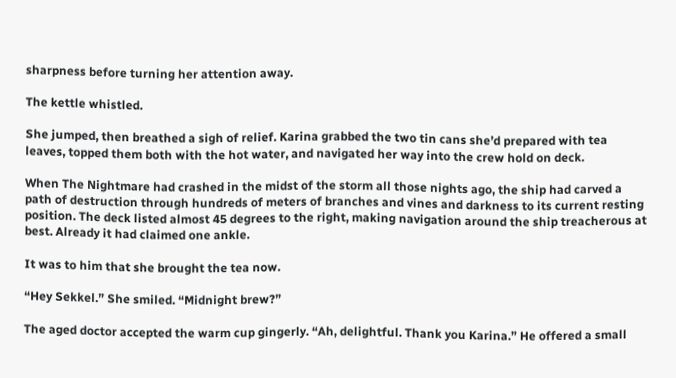sharpness before turning her attention away.

The kettle whistled.

She jumped, then breathed a sigh of relief. Karina grabbed the two tin cans she’d prepared with tea leaves, topped them both with the hot water, and navigated her way into the crew hold on deck.

When The Nightmare had crashed in the midst of the storm all those nights ago, the ship had carved a path of destruction through hundreds of meters of branches and vines and darkness to its current resting position. The deck listed almost 45 degrees to the right, making navigation around the ship treacherous at best. Already it had claimed one ankle.

It was to him that she brought the tea now.

“Hey Sekkel.” She smiled. “Midnight brew?”

The aged doctor accepted the warm cup gingerly. “Ah, delightful. Thank you Karina.” He offered a small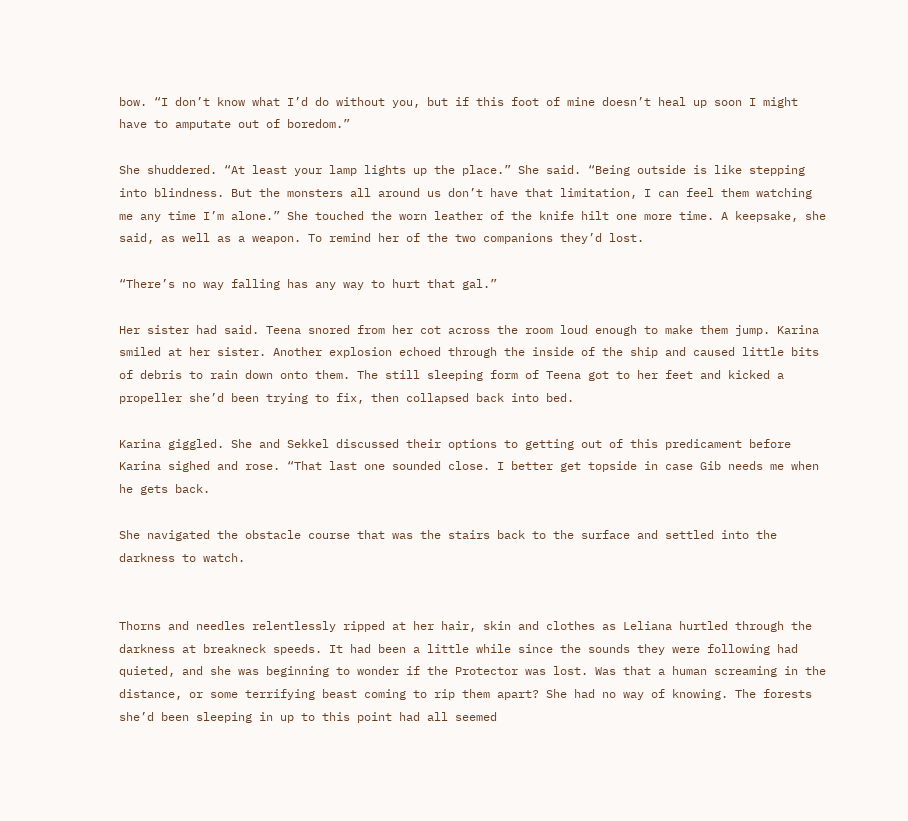bow. “I don’t know what I’d do without you, but if this foot of mine doesn’t heal up soon I might have to amputate out of boredom.”

She shuddered. “At least your lamp lights up the place.” She said. “Being outside is like stepping into blindness. But the monsters all around us don’t have that limitation, I can feel them watching me any time I’m alone.” She touched the worn leather of the knife hilt one more time. A keepsake, she said, as well as a weapon. To remind her of the two companions they’d lost.

“There’s no way falling has any way to hurt that gal.”

Her sister had said. Teena snored from her cot across the room loud enough to make them jump. Karina smiled at her sister. Another explosion echoed through the inside of the ship and caused little bits of debris to rain down onto them. The still sleeping form of Teena got to her feet and kicked a propeller she’d been trying to fix, then collapsed back into bed.

Karina giggled. She and Sekkel discussed their options to getting out of this predicament before Karina sighed and rose. “That last one sounded close. I better get topside in case Gib needs me when he gets back.

She navigated the obstacle course that was the stairs back to the surface and settled into the darkness to watch.


Thorns and needles relentlessly ripped at her hair, skin and clothes as Leliana hurtled through the darkness at breakneck speeds. It had been a little while since the sounds they were following had quieted, and she was beginning to wonder if the Protector was lost. Was that a human screaming in the distance, or some terrifying beast coming to rip them apart? She had no way of knowing. The forests she’d been sleeping in up to this point had all seemed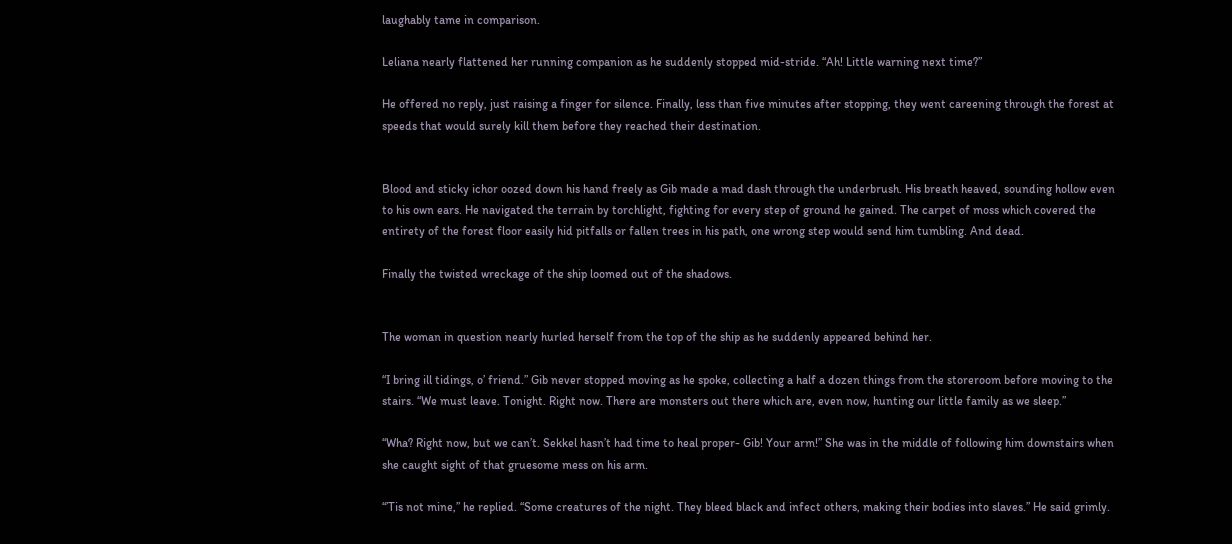laughably tame in comparison.

Leliana nearly flattened her running companion as he suddenly stopped mid-stride. “Ah! Little warning next time?”

He offered no reply, just raising a finger for silence. Finally, less than five minutes after stopping, they went careening through the forest at speeds that would surely kill them before they reached their destination.


Blood and sticky ichor oozed down his hand freely as Gib made a mad dash through the underbrush. His breath heaved, sounding hollow even to his own ears. He navigated the terrain by torchlight, fighting for every step of ground he gained. The carpet of moss which covered the entirety of the forest floor easily hid pitfalls or fallen trees in his path, one wrong step would send him tumbling. And dead.

Finally the twisted wreckage of the ship loomed out of the shadows.


The woman in question nearly hurled herself from the top of the ship as he suddenly appeared behind her.

“I bring ill tidings, o’ friend.” Gib never stopped moving as he spoke, collecting a half a dozen things from the storeroom before moving to the stairs. “We must leave. Tonight. Right now. There are monsters out there which are, even now, hunting our little family as we sleep.”

“Wha? Right now, but we can’t. Sekkel hasn’t had time to heal proper- Gib! Your arm!” She was in the middle of following him downstairs when she caught sight of that gruesome mess on his arm.

“’Tis not mine,” he replied. “Some creatures of the night. They bleed black and infect others, making their bodies into slaves.” He said grimly.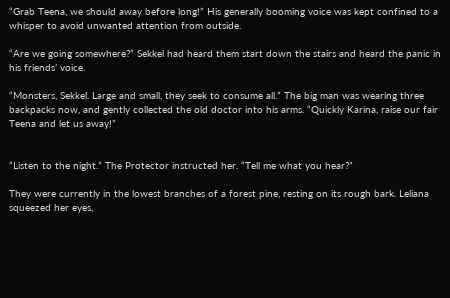“Grab Teena, we should away before long!” His generally booming voice was kept confined to a whisper to avoid unwanted attention from outside.

“Are we going somewhere?” Sekkel had heard them start down the stairs and heard the panic in his friends’ voice.

“Monsters, Sekkel. Large and small, they seek to consume all.” The big man was wearing three backpacks now, and gently collected the old doctor into his arms. “Quickly Karina, raise our fair Teena and let us away!”


“Listen to the night.” The Protector instructed her. “Tell me what you hear?”

They were currently in the lowest branches of a forest pine, resting on its rough bark. Leliana squeezed her eyes,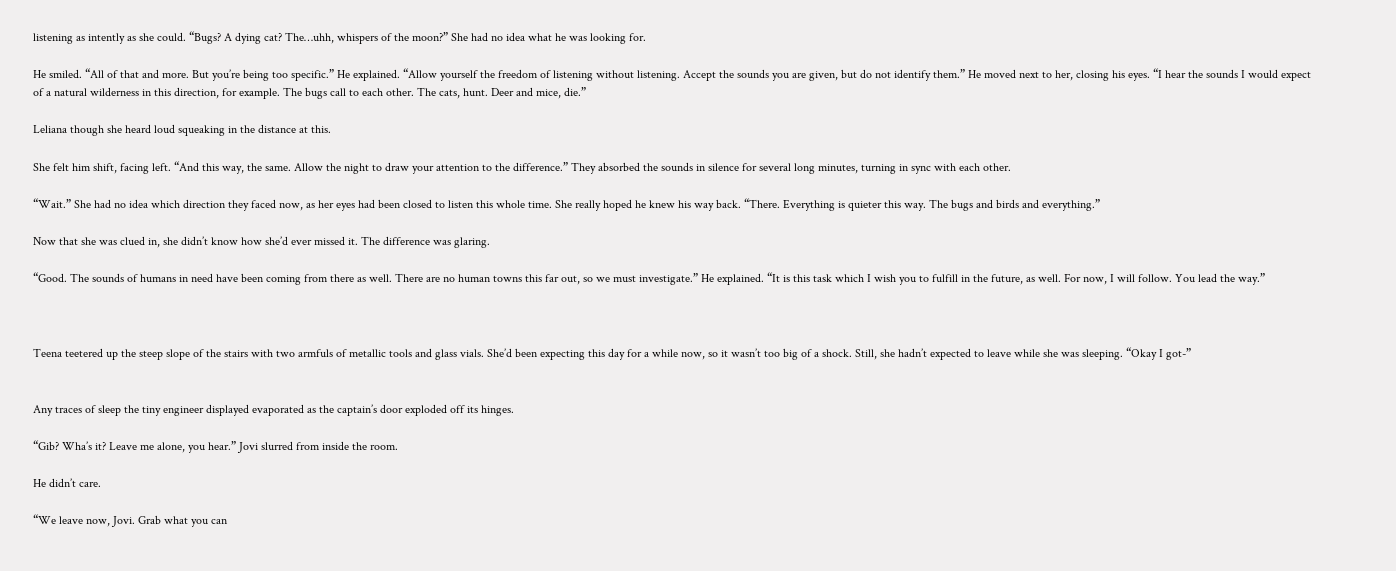listening as intently as she could. “Bugs? A dying cat? The…uhh, whispers of the moon?” She had no idea what he was looking for.

He smiled. “All of that and more. But you’re being too specific.” He explained. “Allow yourself the freedom of listening without listening. Accept the sounds you are given, but do not identify them.” He moved next to her, closing his eyes. “I hear the sounds I would expect of a natural wilderness in this direction, for example. The bugs call to each other. The cats, hunt. Deer and mice, die.”

Leliana though she heard loud squeaking in the distance at this.

She felt him shift, facing left. “And this way, the same. Allow the night to draw your attention to the difference.” They absorbed the sounds in silence for several long minutes, turning in sync with each other.

“Wait.” She had no idea which direction they faced now, as her eyes had been closed to listen this whole time. She really hoped he knew his way back. “There. Everything is quieter this way. The bugs and birds and everything.”

Now that she was clued in, she didn’t know how she’d ever missed it. The difference was glaring.

“Good. The sounds of humans in need have been coming from there as well. There are no human towns this far out, so we must investigate.” He explained. “It is this task which I wish you to fulfill in the future, as well. For now, I will follow. You lead the way.”



Teena teetered up the steep slope of the stairs with two armfuls of metallic tools and glass vials. She’d been expecting this day for a while now, so it wasn’t too big of a shock. Still, she hadn’t expected to leave while she was sleeping. “Okay I got-”


Any traces of sleep the tiny engineer displayed evaporated as the captain’s door exploded off its hinges.

“Gib? Wha’s it? Leave me alone, you hear.” Jovi slurred from inside the room.

He didn’t care.

“We leave now, Jovi. Grab what you can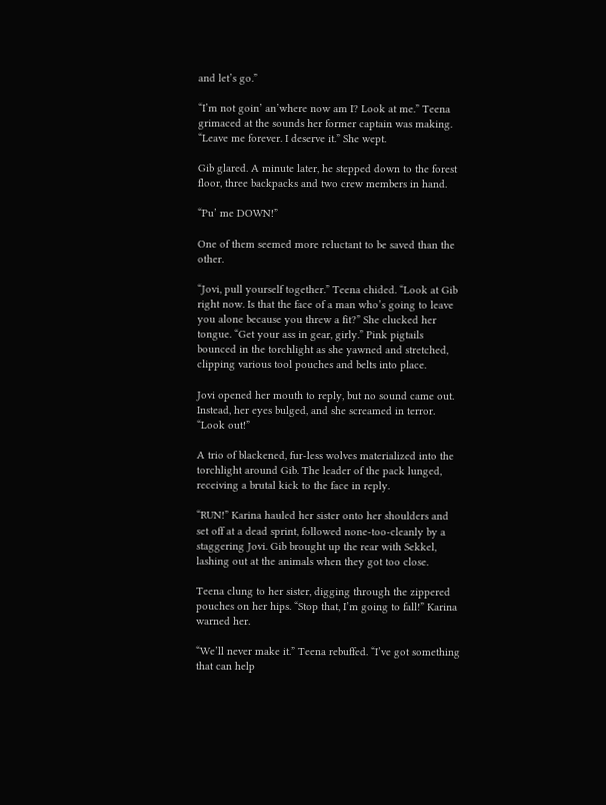and let’s go.”

“I’m not goin’ an’where now am I? Look at me.” Teena grimaced at the sounds her former captain was making. “Leave me forever. I deserve it.” She wept.

Gib glared. A minute later, he stepped down to the forest floor, three backpacks and two crew members in hand.

“Pu’ me DOWN!”

One of them seemed more reluctant to be saved than the other.

“Jovi, pull yourself together.” Teena chided. “Look at Gib right now. Is that the face of a man who’s going to leave you alone because you threw a fit?” She clucked her tongue. “Get your ass in gear, girly.” Pink pigtails bounced in the torchlight as she yawned and stretched, clipping various tool pouches and belts into place.

Jovi opened her mouth to reply, but no sound came out. Instead, her eyes bulged, and she screamed in terror. “Look out!”

A trio of blackened, fur-less wolves materialized into the torchlight around Gib. The leader of the pack lunged, receiving a brutal kick to the face in reply.

“RUN!” Karina hauled her sister onto her shoulders and set off at a dead sprint, followed none-too-cleanly by a staggering Jovi. Gib brought up the rear with Sekkel, lashing out at the animals when they got too close.

Teena clung to her sister, digging through the zippered pouches on her hips. “Stop that, I’m going to fall!” Karina warned her.

“We’ll never make it.” Teena rebuffed. “I’ve got something that can help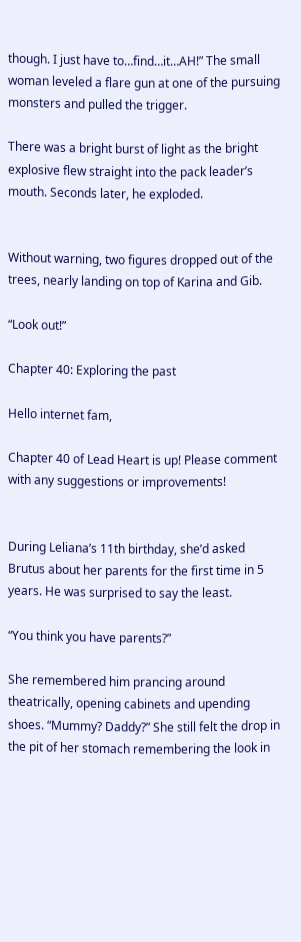though. I just have to…find…it…AH!” The small woman leveled a flare gun at one of the pursuing monsters and pulled the trigger.

There was a bright burst of light as the bright explosive flew straight into the pack leader’s mouth. Seconds later, he exploded.


Without warning, two figures dropped out of the trees, nearly landing on top of Karina and Gib.

“Look out!”

Chapter 40: Exploring the past

Hello internet fam,

Chapter 40 of Lead Heart is up! Please comment with any suggestions or improvements!


During Leliana’s 11th birthday, she’d asked Brutus about her parents for the first time in 5 years. He was surprised to say the least.

“You think you have parents?”

She remembered him prancing around theatrically, opening cabinets and upending shoes. “Mummy? Daddy?” She still felt the drop in the pit of her stomach remembering the look in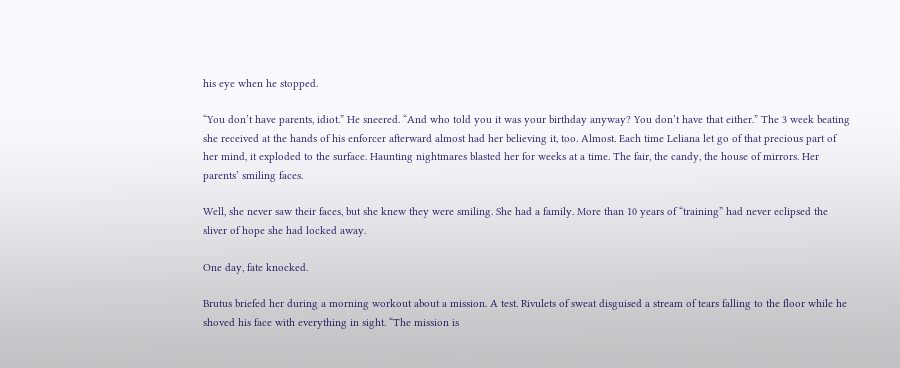his eye when he stopped.

“You don’t have parents, idiot.” He sneered. “And who told you it was your birthday anyway? You don’t have that either.” The 3 week beating she received at the hands of his enforcer afterward almost had her believing it, too. Almost. Each time Leliana let go of that precious part of her mind, it exploded to the surface. Haunting nightmares blasted her for weeks at a time. The fair, the candy, the house of mirrors. Her parents’ smiling faces.

Well, she never saw their faces, but she knew they were smiling. She had a family. More than 10 years of “training” had never eclipsed the sliver of hope she had locked away.

One day, fate knocked.

Brutus briefed her during a morning workout about a mission. A test. Rivulets of sweat disguised a stream of tears falling to the floor while he shoved his face with everything in sight. “The mission is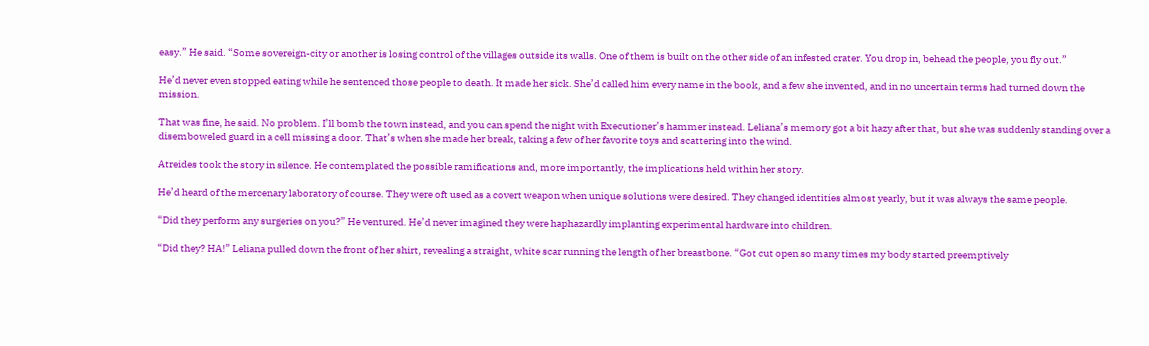easy.” He said. “Some sovereign-city or another is losing control of the villages outside its walls. One of them is built on the other side of an infested crater. You drop in, behead the people, you fly out.”

He’d never even stopped eating while he sentenced those people to death. It made her sick. She’d called him every name in the book, and a few she invented, and in no uncertain terms had turned down the mission.

That was fine, he said. No problem. I’ll bomb the town instead, and you can spend the night with Executioner’s hammer instead. Leliana’s memory got a bit hazy after that, but she was suddenly standing over a disemboweled guard in a cell missing a door. That’s when she made her break, taking a few of her favorite toys and scattering into the wind.

Atreides took the story in silence. He contemplated the possible ramifications and, more importantly, the implications held within her story.

He’d heard of the mercenary laboratory of course. They were oft used as a covert weapon when unique solutions were desired. They changed identities almost yearly, but it was always the same people.

“Did they perform any surgeries on you?” He ventured. He’d never imagined they were haphazardly implanting experimental hardware into children.

“Did they? HA!” Leliana pulled down the front of her shirt, revealing a straight, white scar running the length of her breastbone. “Got cut open so many times my body started preemptively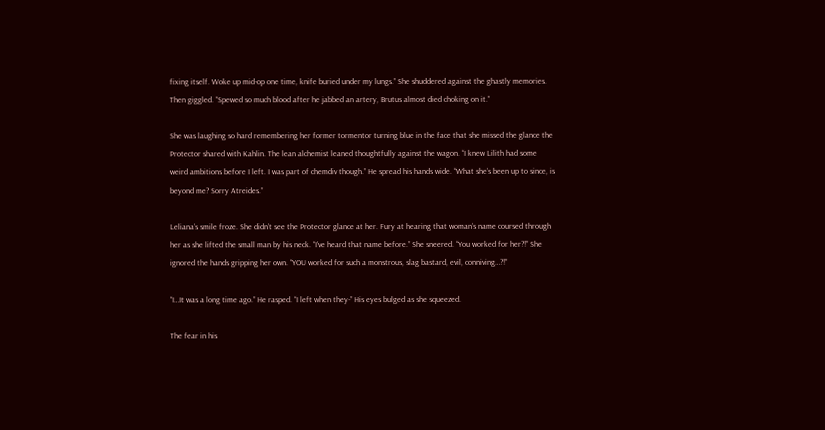fixing itself. Woke up mid-op one time, knife buried under my lungs.” She shuddered against the ghastly memories. Then giggled. “Spewed so much blood after he jabbed an artery, Brutus almost died choking on it.”

She was laughing so hard remembering her former tormentor turning blue in the face that she missed the glance the Protector shared with Kahlin. The lean alchemist leaned thoughtfully against the wagon. “I knew Lilith had some weird ambitions before I left. I was part of chemdiv though.” He spread his hands wide. “What she’s been up to since, is beyond me? Sorry Atreides.”

Leliana’s smile froze. She didn’t see the Protector glance at her. Fury at hearing that woman’s name coursed through her as she lifted the small man by his neck. “I’ve heard that name before.” She sneered. “You worked for her?!” She ignored the hands gripping her own. “YOU worked for such a monstrous, slag bastard, evil, conniving…?!”

“I…It was a long time ago.” He rasped. “I left when they-” His eyes bulged as she squeezed.

The fear in his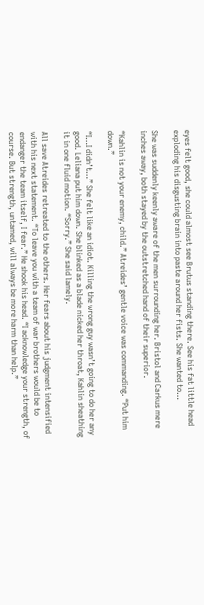eyes felt good, she could almost see Brutus standing there. See his fat little head exploding his disgusting brain into paste around her fists. She wanted to…

She was suddenly keenly aware of the men surrounding her. Bristol and Carkus mere inches away, both stayed by the outstretched hand of their superior.

“Kahlin is not your enemy, child.” Atreides’ gentle voice was commanding. “Put him down.”

“I…I didn’t…” She felt like an idiot. Killing the wrong guy wasn’t going to do her any good. Leliana put him down. She blinked as a blade nicked her throat, Kahlin sheathing it in one fluid motion. “Sorry.” She said lamely.

All save Atreides retreated to the others. Her fears about his judgment intensified with his next statement. “To leave you with a team of war brothers would be to endanger the team itself, I fear.” He shook his head. “I acknowledge your strength, of course. But strength, untamed, will always be more harm than help.”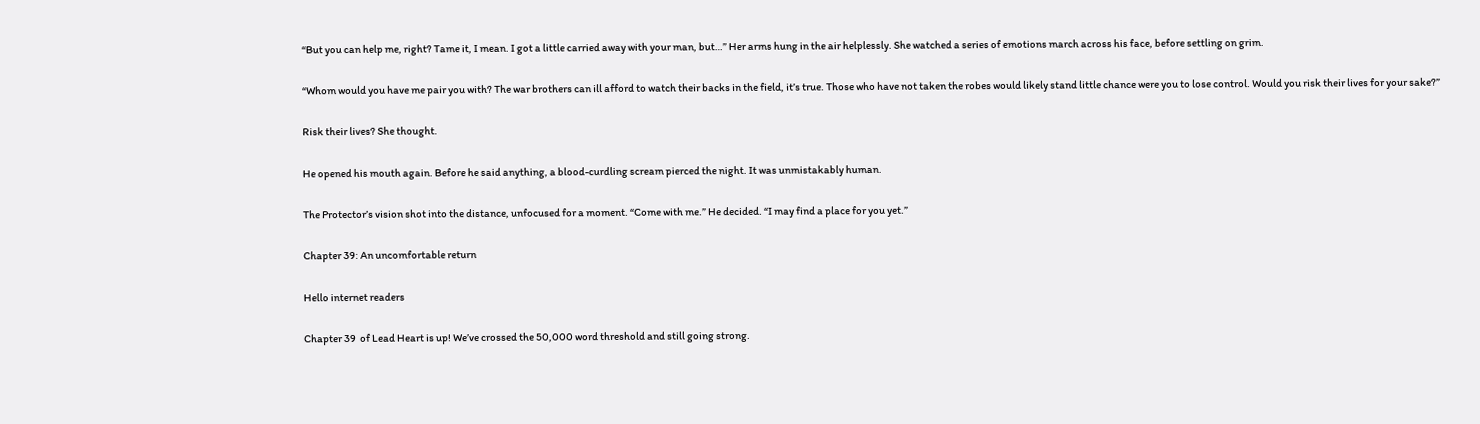“But you can help me, right? Tame it, I mean. I got a little carried away with your man, but…” Her arms hung in the air helplessly. She watched a series of emotions march across his face, before settling on grim.

“Whom would you have me pair you with? The war brothers can ill afford to watch their backs in the field, it’s true. Those who have not taken the robes would likely stand little chance were you to lose control. Would you risk their lives for your sake?”

Risk their lives? She thought.

He opened his mouth again. Before he said anything, a blood-curdling scream pierced the night. It was unmistakably human.

The Protector’s vision shot into the distance, unfocused for a moment. “Come with me.” He decided. “I may find a place for you yet.”

Chapter 39: An uncomfortable return

Hello internet readers

Chapter 39  of Lead Heart is up! We’ve crossed the 50,000 word threshold and still going strong.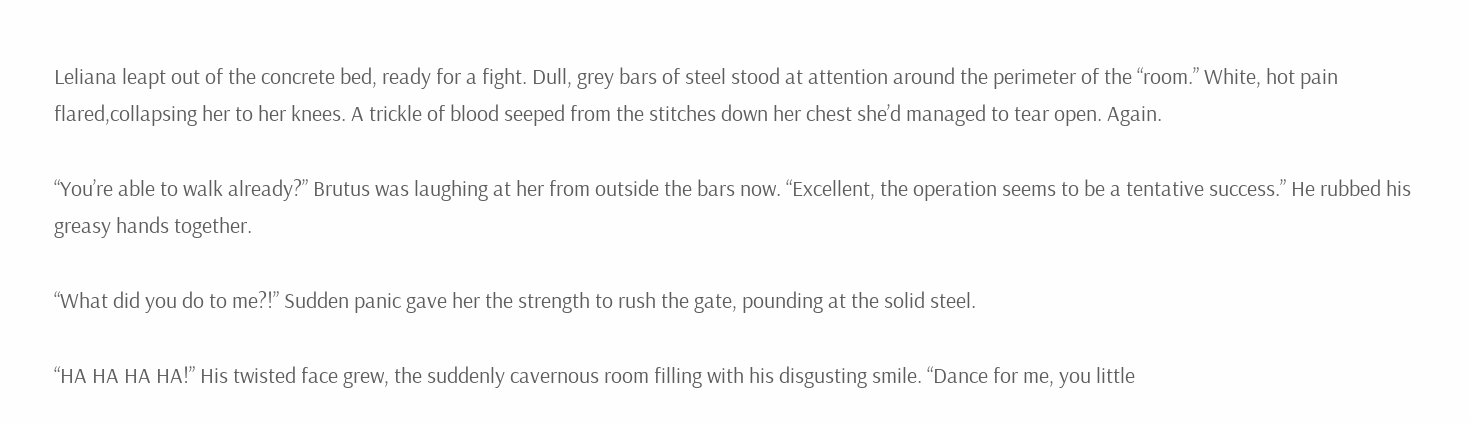Leliana leapt out of the concrete bed, ready for a fight. Dull, grey bars of steel stood at attention around the perimeter of the “room.” White, hot pain flared,collapsing her to her knees. A trickle of blood seeped from the stitches down her chest she’d managed to tear open. Again.

“You’re able to walk already?” Brutus was laughing at her from outside the bars now. “Excellent, the operation seems to be a tentative success.” He rubbed his greasy hands together.

“What did you do to me?!” Sudden panic gave her the strength to rush the gate, pounding at the solid steel.

“HA HA HA HA!” His twisted face grew, the suddenly cavernous room filling with his disgusting smile. “Dance for me, you little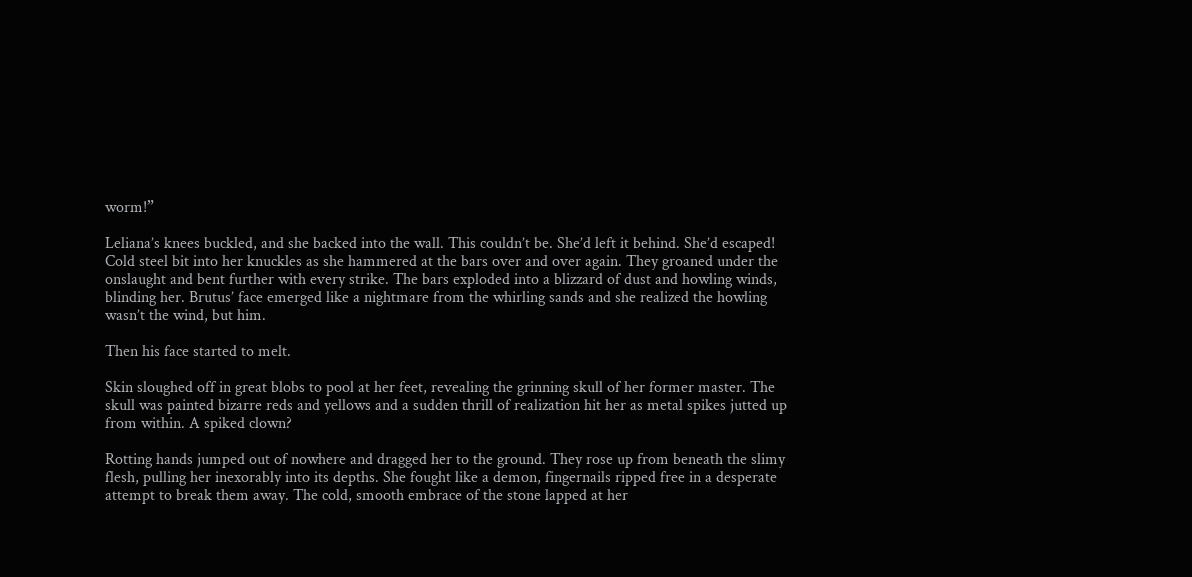worm!”

Leliana’s knees buckled, and she backed into the wall. This couldn’t be. She’d left it behind. She’d escaped! Cold steel bit into her knuckles as she hammered at the bars over and over again. They groaned under the onslaught and bent further with every strike. The bars exploded into a blizzard of dust and howling winds, blinding her. Brutus’ face emerged like a nightmare from the whirling sands and she realized the howling wasn’t the wind, but him.

Then his face started to melt.

Skin sloughed off in great blobs to pool at her feet, revealing the grinning skull of her former master. The skull was painted bizarre reds and yellows and a sudden thrill of realization hit her as metal spikes jutted up from within. A spiked clown?

Rotting hands jumped out of nowhere and dragged her to the ground. They rose up from beneath the slimy flesh, pulling her inexorably into its depths. She fought like a demon, fingernails ripped free in a desperate attempt to break them away. The cold, smooth embrace of the stone lapped at her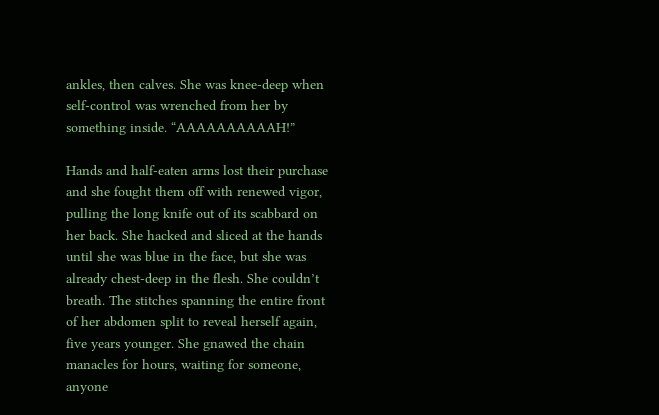ankles, then calves. She was knee-deep when self-control was wrenched from her by something inside. “AAAAAAAAAAH!”

Hands and half-eaten arms lost their purchase and she fought them off with renewed vigor, pulling the long knife out of its scabbard on her back. She hacked and sliced at the hands until she was blue in the face, but she was already chest-deep in the flesh. She couldn’t breath. The stitches spanning the entire front of her abdomen split to reveal herself again, five years younger. She gnawed the chain manacles for hours, waiting for someone, anyone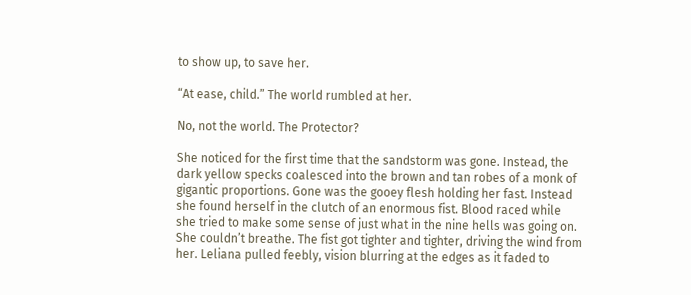to show up, to save her.

“At ease, child.” The world rumbled at her.

No, not the world. The Protector?

She noticed for the first time that the sandstorm was gone. Instead, the dark yellow specks coalesced into the brown and tan robes of a monk of gigantic proportions. Gone was the gooey flesh holding her fast. Instead she found herself in the clutch of an enormous fist. Blood raced while she tried to make some sense of just what in the nine hells was going on. She couldn’t breathe. The fist got tighter and tighter, driving the wind from her. Leliana pulled feebly, vision blurring at the edges as it faded to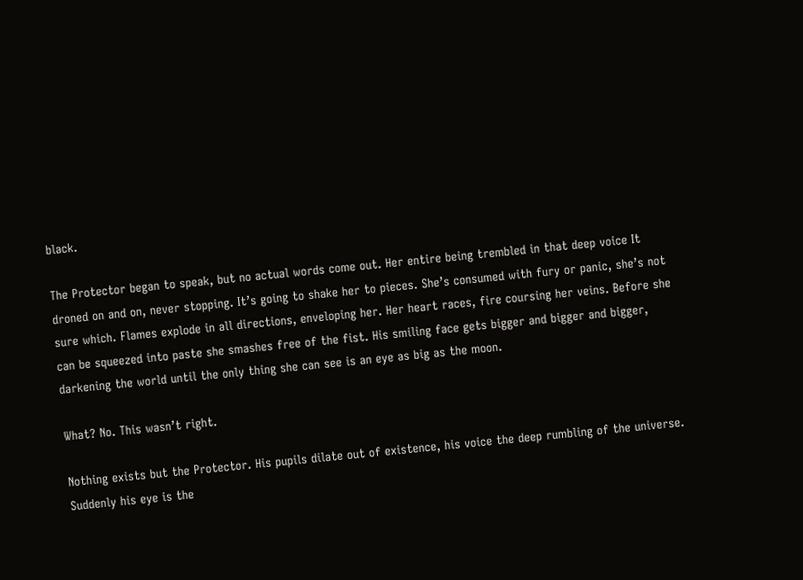black.

The Protector began to speak, but no actual words come out. Her entire being trembled in that deep voice It droned on and on, never stopping. It’s going to shake her to pieces. She’s consumed with fury or panic, she’s not sure which. Flames explode in all directions, enveloping her. Her heart races, fire coursing her veins. Before she can be squeezed into paste she smashes free of the fist. His smiling face gets bigger and bigger and bigger, darkening the world until the only thing she can see is an eye as big as the moon.

What? No. This wasn’t right.

Nothing exists but the Protector. His pupils dilate out of existence, his voice the deep rumbling of the universe. Suddenly his eye is the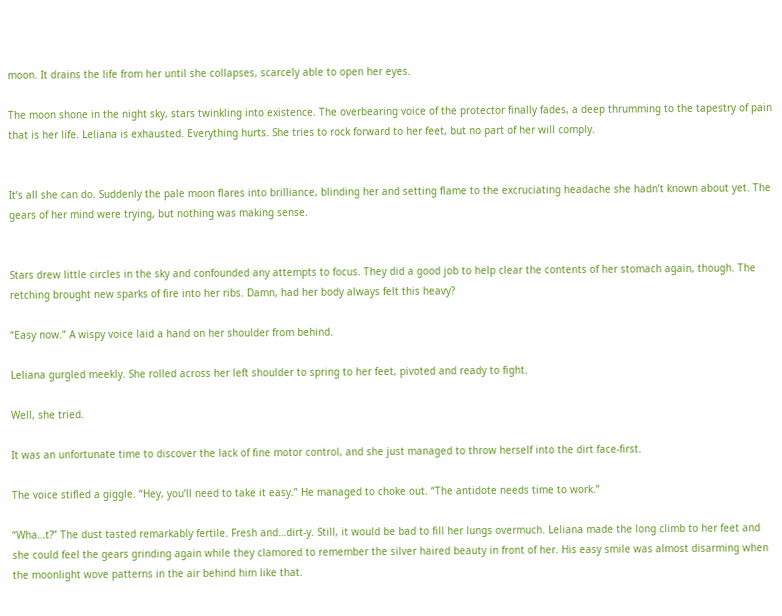moon. It drains the life from her until she collapses, scarcely able to open her eyes.

The moon shone in the night sky, stars twinkling into existence. The overbearing voice of the protector finally fades, a deep thrumming to the tapestry of pain that is her life. Leliana is exhausted. Everything hurts. She tries to rock forward to her feet, but no part of her will comply.


It’s all she can do. Suddenly the pale moon flares into brilliance, blinding her and setting flame to the excruciating headache she hadn’t known about yet. The gears of her mind were trying, but nothing was making sense.


Stars drew little circles in the sky and confounded any attempts to focus. They did a good job to help clear the contents of her stomach again, though. The retching brought new sparks of fire into her ribs. Damn, had her body always felt this heavy?

“Easy now.” A wispy voice laid a hand on her shoulder from behind.

Leliana gurgled meekly. She rolled across her left shoulder to spring to her feet, pivoted and ready to fight.

Well, she tried.

It was an unfortunate time to discover the lack of fine motor control, and she just managed to throw herself into the dirt face-first.

The voice stifled a giggle. “Hey, you’ll need to take it easy.” He managed to choke out. “The antidote needs time to work.”

“Wha…t?” The dust tasted remarkably fertile. Fresh and…dirt-y. Still, it would be bad to fill her lungs overmuch. Leliana made the long climb to her feet and she could feel the gears grinding again while they clamored to remember the silver haired beauty in front of her. His easy smile was almost disarming when the moonlight wove patterns in the air behind him like that.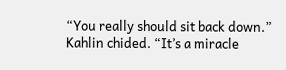“You really should sit back down.” Kahlin chided. “It’s a miracle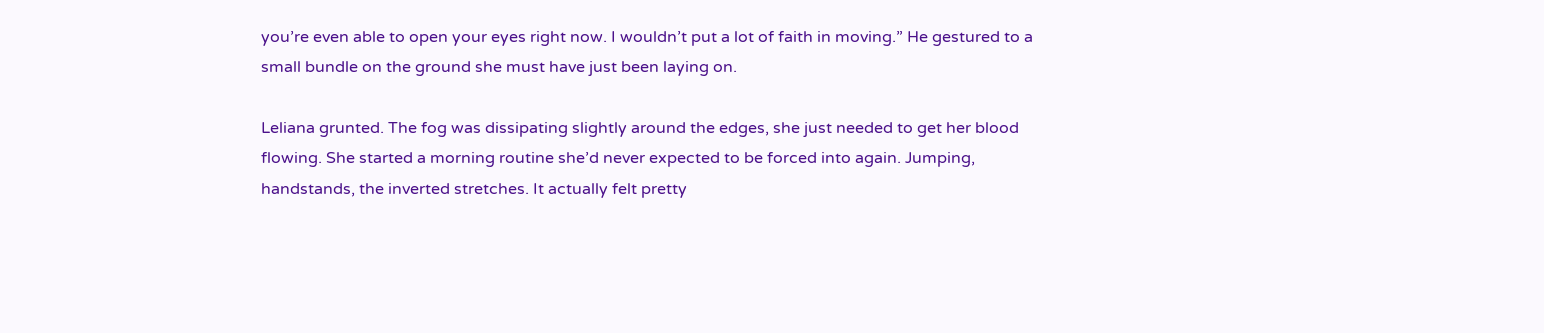you’re even able to open your eyes right now. I wouldn’t put a lot of faith in moving.” He gestured to a small bundle on the ground she must have just been laying on.

Leliana grunted. The fog was dissipating slightly around the edges, she just needed to get her blood flowing. She started a morning routine she’d never expected to be forced into again. Jumping, handstands, the inverted stretches. It actually felt pretty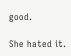good.

She hated it.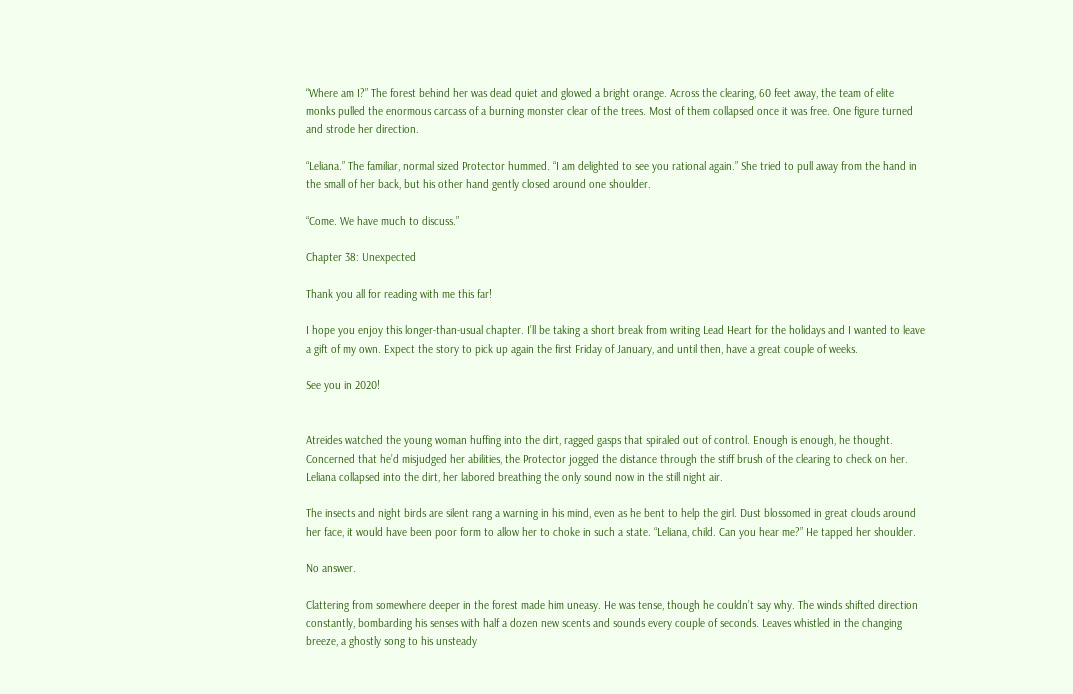“Where am I?” The forest behind her was dead quiet and glowed a bright orange. Across the clearing, 60 feet away, the team of elite monks pulled the enormous carcass of a burning monster clear of the trees. Most of them collapsed once it was free. One figure turned and strode her direction.

“Leliana.” The familiar, normal sized Protector hummed. “I am delighted to see you rational again.” She tried to pull away from the hand in the small of her back, but his other hand gently closed around one shoulder.

“Come. We have much to discuss.”

Chapter 38: Unexpected

Thank you all for reading with me this far!

I hope you enjoy this longer-than-usual chapter. I’ll be taking a short break from writing Lead Heart for the holidays and I wanted to leave a gift of my own. Expect the story to pick up again the first Friday of January, and until then, have a great couple of weeks.

See you in 2020!


Atreides watched the young woman huffing into the dirt, ragged gasps that spiraled out of control. Enough is enough, he thought. Concerned that he’d misjudged her abilities, the Protector jogged the distance through the stiff brush of the clearing to check on her. Leliana collapsed into the dirt, her labored breathing the only sound now in the still night air.

The insects and night birds are silent rang a warning in his mind, even as he bent to help the girl. Dust blossomed in great clouds around her face, it would have been poor form to allow her to choke in such a state. “Leliana, child. Can you hear me?” He tapped her shoulder.

No answer.

Clattering from somewhere deeper in the forest made him uneasy. He was tense, though he couldn’t say why. The winds shifted direction constantly, bombarding his senses with half a dozen new scents and sounds every couple of seconds. Leaves whistled in the changing breeze, a ghostly song to his unsteady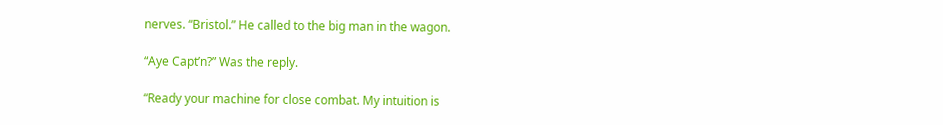nerves. “Bristol.” He called to the big man in the wagon.

“Aye Capt’n?” Was the reply.

“Ready your machine for close combat. My intuition is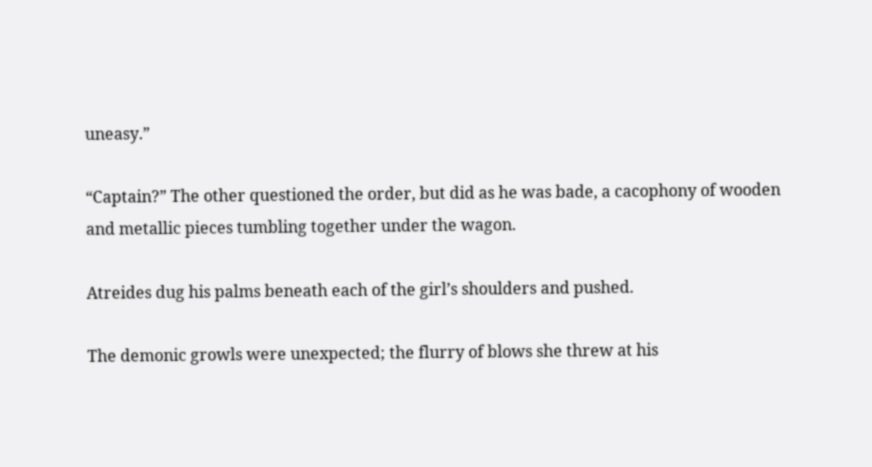uneasy.”

“Captain?” The other questioned the order, but did as he was bade, a cacophony of wooden and metallic pieces tumbling together under the wagon.

Atreides dug his palms beneath each of the girl’s shoulders and pushed.

The demonic growls were unexpected; the flurry of blows she threw at his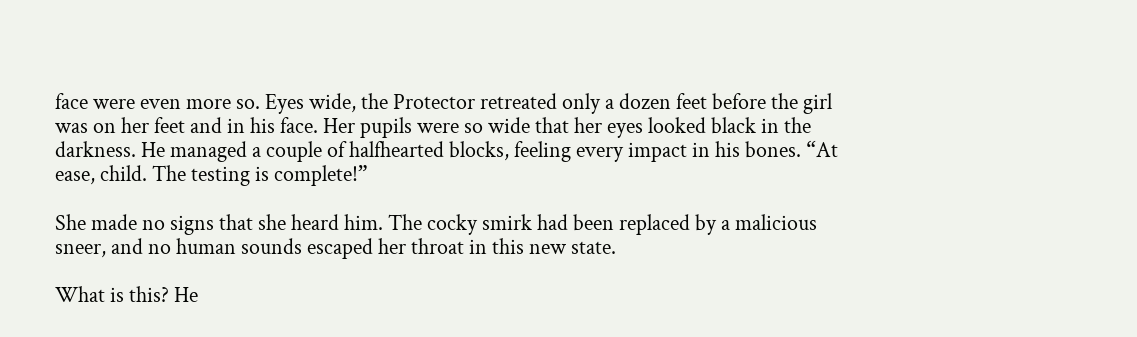face were even more so. Eyes wide, the Protector retreated only a dozen feet before the girl was on her feet and in his face. Her pupils were so wide that her eyes looked black in the darkness. He managed a couple of halfhearted blocks, feeling every impact in his bones. “At ease, child. The testing is complete!”

She made no signs that she heard him. The cocky smirk had been replaced by a malicious sneer, and no human sounds escaped her throat in this new state.

What is this? He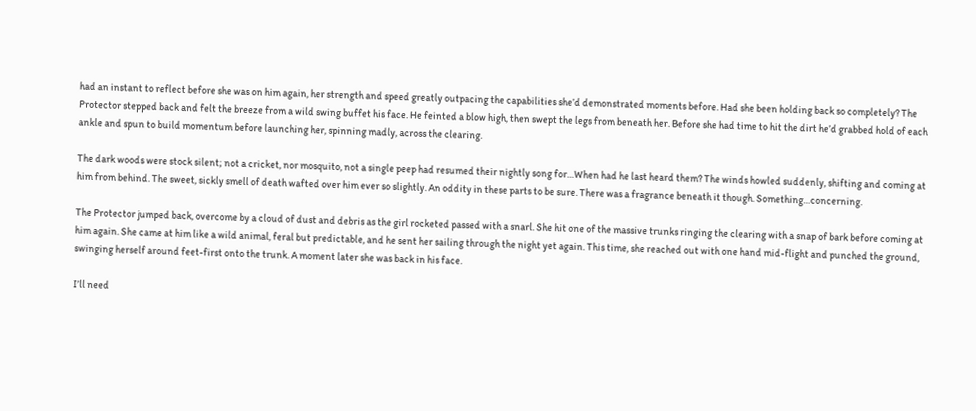had an instant to reflect before she was on him again, her strength and speed greatly outpacing the capabilities she’d demonstrated moments before. Had she been holding back so completely? The Protector stepped back and felt the breeze from a wild swing buffet his face. He feinted a blow high, then swept the legs from beneath her. Before she had time to hit the dirt he’d grabbed hold of each ankle and spun to build momentum before launching her, spinning madly, across the clearing.

The dark woods were stock silent; not a cricket, nor mosquito, not a single peep had resumed their nightly song for…When had he last heard them? The winds howled suddenly, shifting and coming at him from behind. The sweet, sickly smell of death wafted over him ever so slightly. An oddity in these parts to be sure. There was a fragrance beneath it though. Something…concerning.

The Protector jumped back, overcome by a cloud of dust and debris as the girl rocketed passed with a snarl. She hit one of the massive trunks ringing the clearing with a snap of bark before coming at him again. She came at him like a wild animal, feral but predictable, and he sent her sailing through the night yet again. This time, she reached out with one hand mid-flight and punched the ground, swinging herself around feet-first onto the trunk. A moment later she was back in his face.

I’ll need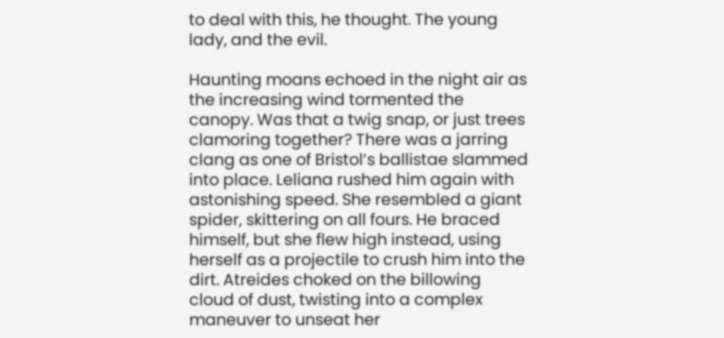to deal with this, he thought. The young lady, and the evil.

Haunting moans echoed in the night air as the increasing wind tormented the canopy. Was that a twig snap, or just trees clamoring together? There was a jarring clang as one of Bristol’s ballistae slammed into place. Leliana rushed him again with astonishing speed. She resembled a giant spider, skittering on all fours. He braced himself, but she flew high instead, using herself as a projectile to crush him into the dirt. Atreides choked on the billowing cloud of dust, twisting into a complex maneuver to unseat her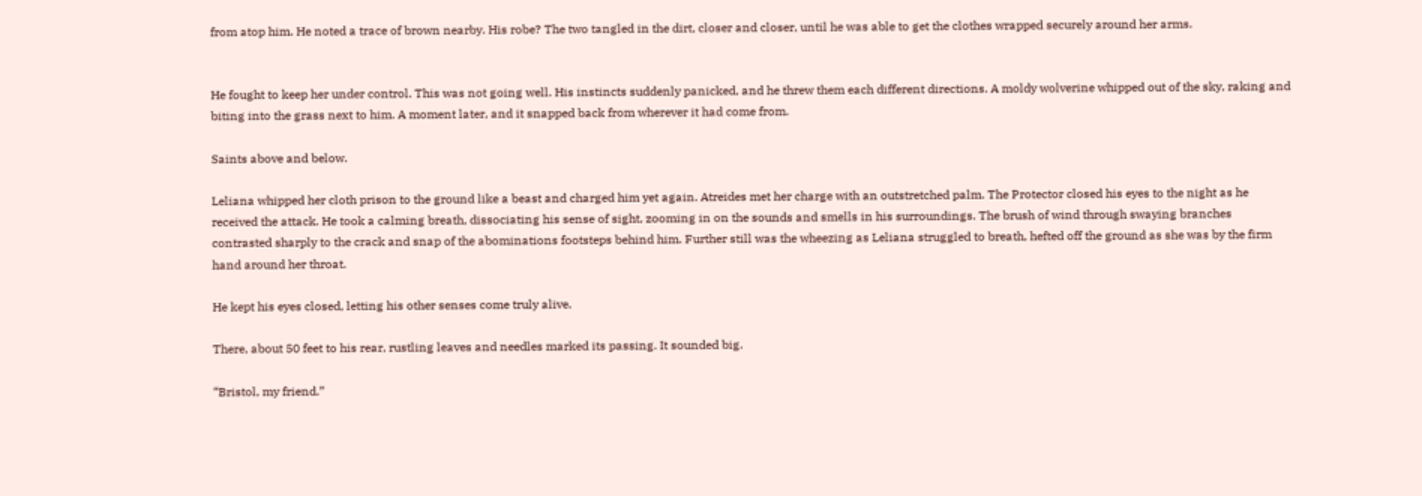from atop him. He noted a trace of brown nearby. His robe? The two tangled in the dirt, closer and closer, until he was able to get the clothes wrapped securely around her arms.


He fought to keep her under control. This was not going well. His instincts suddenly panicked, and he threw them each different directions. A moldy wolverine whipped out of the sky, raking and biting into the grass next to him. A moment later, and it snapped back from wherever it had come from.

Saints above and below.

Leliana whipped her cloth prison to the ground like a beast and charged him yet again. Atreides met her charge with an outstretched palm. The Protector closed his eyes to the night as he received the attack. He took a calming breath, dissociating his sense of sight, zooming in on the sounds and smells in his surroundings. The brush of wind through swaying branches contrasted sharply to the crack and snap of the abominations footsteps behind him. Further still was the wheezing as Leliana struggled to breath, hefted off the ground as she was by the firm hand around her throat.

He kept his eyes closed, letting his other senses come truly alive.

There, about 50 feet to his rear, rustling leaves and needles marked its passing. It sounded big.

“Bristol, my friend.”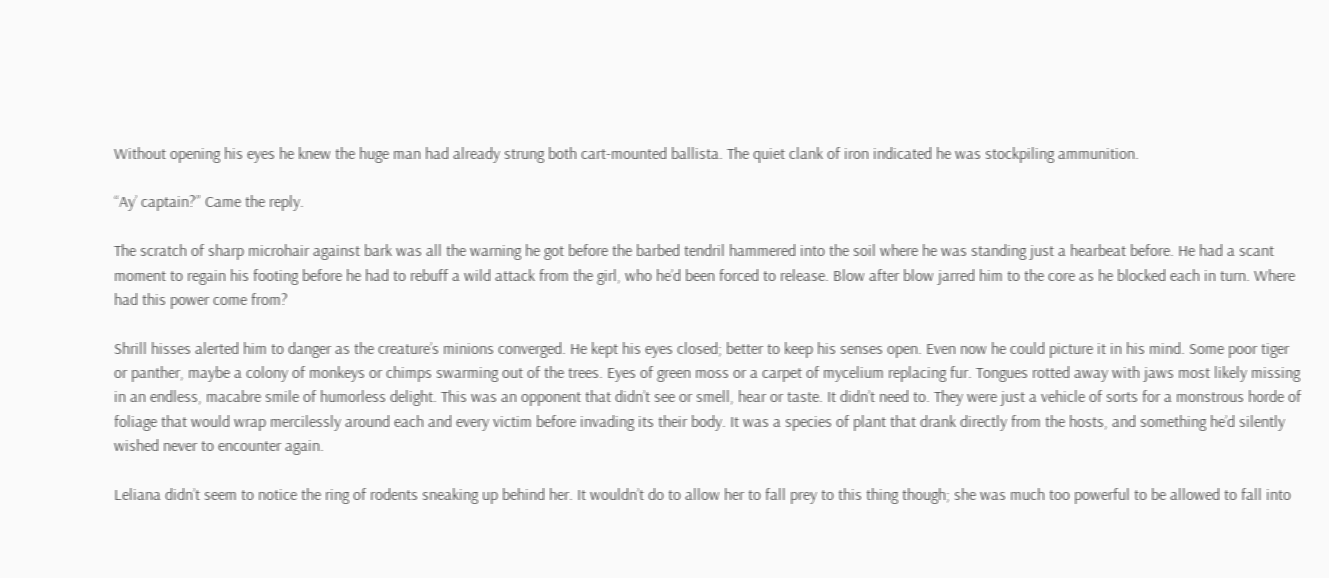Without opening his eyes he knew the huge man had already strung both cart-mounted ballista. The quiet clank of iron indicated he was stockpiling ammunition.

“Ay’ captain?” Came the reply.

The scratch of sharp microhair against bark was all the warning he got before the barbed tendril hammered into the soil where he was standing just a hearbeat before. He had a scant moment to regain his footing before he had to rebuff a wild attack from the girl, who he’d been forced to release. Blow after blow jarred him to the core as he blocked each in turn. Where had this power come from?

Shrill hisses alerted him to danger as the creature’s minions converged. He kept his eyes closed; better to keep his senses open. Even now he could picture it in his mind. Some poor tiger or panther, maybe a colony of monkeys or chimps swarming out of the trees. Eyes of green moss or a carpet of mycelium replacing fur. Tongues rotted away with jaws most likely missing in an endless, macabre smile of humorless delight. This was an opponent that didn’t see or smell, hear or taste. It didn’t need to. They were just a vehicle of sorts for a monstrous horde of foliage that would wrap mercilessly around each and every victim before invading its their body. It was a species of plant that drank directly from the hosts, and something he’d silently wished never to encounter again.

Leliana didn’t seem to notice the ring of rodents sneaking up behind her. It wouldn’t do to allow her to fall prey to this thing though; she was much too powerful to be allowed to fall into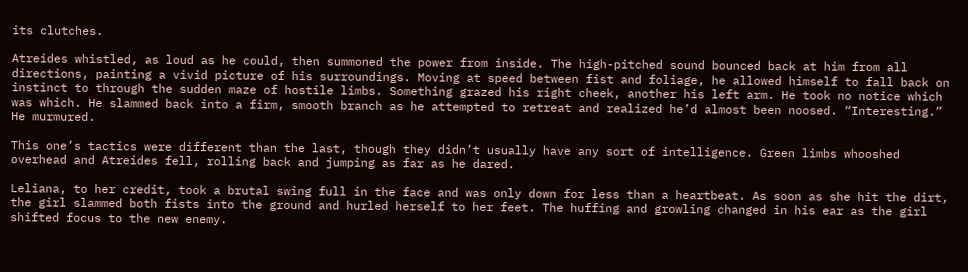its clutches.

Atreides whistled, as loud as he could, then summoned the power from inside. The high-pitched sound bounced back at him from all directions, painting a vivid picture of his surroundings. Moving at speed between fist and foliage, he allowed himself to fall back on instinct to through the sudden maze of hostile limbs. Something grazed his right cheek, another his left arm. He took no notice which was which. He slammed back into a firm, smooth branch as he attempted to retreat and realized he’d almost been noosed. “Interesting.” He murmured.

This one’s tactics were different than the last, though they didn’t usually have any sort of intelligence. Green limbs whooshed overhead and Atreides fell, rolling back and jumping as far as he dared.

Leliana, to her credit, took a brutal swing full in the face and was only down for less than a heartbeat. As soon as she hit the dirt, the girl slammed both fists into the ground and hurled herself to her feet. The huffing and growling changed in his ear as the girl shifted focus to the new enemy.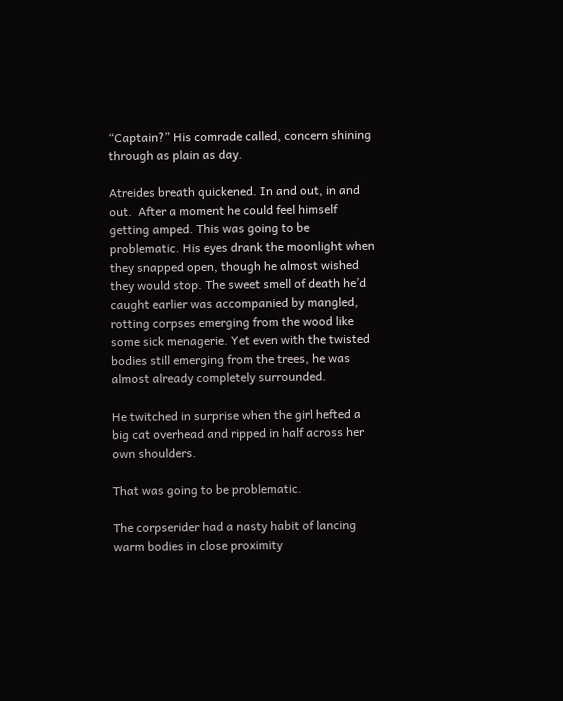“Captain?” His comrade called, concern shining through as plain as day.

Atreides breath quickened. In and out, in and out.  After a moment he could feel himself getting amped. This was going to be problematic. His eyes drank the moonlight when they snapped open, though he almost wished they would stop. The sweet smell of death he’d caught earlier was accompanied by mangled, rotting corpses emerging from the wood like some sick menagerie. Yet even with the twisted bodies still emerging from the trees, he was almost already completely surrounded.

He twitched in surprise when the girl hefted a big cat overhead and ripped in half across her own shoulders.

That was going to be problematic.

The corpserider had a nasty habit of lancing warm bodies in close proximity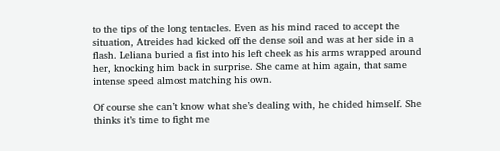to the tips of the long tentacles. Even as his mind raced to accept the situation, Atreides had kicked off the dense soil and was at her side in a flash. Leliana buried a fist into his left cheek as his arms wrapped around her, knocking him back in surprise. She came at him again, that same intense speed almost matching his own.

Of course she can’t know what she’s dealing with, he chided himself. She thinks it’s time to fight me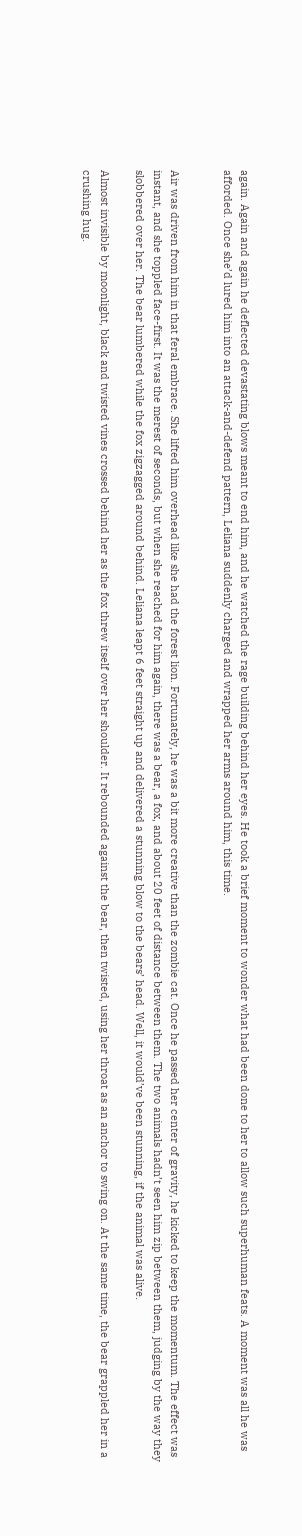again. Again and again he deflected devastating blows meant to end him, and he watched the rage building behind her eyes. He took a brief moment to wonder what had been done to her to allow such superhuman feats. A moment was all he was afforded. Once she’d lured him into an attack-and-defend pattern, Leliana suddenly charged and wrapped her arms around him, this time.


Air was driven from him in that feral embrace. She lifted him overhead like she had the forest lion. Fortunately, he was a bit more creative than the zombie cat. Once he passed her center of gravity, he kicked to keep the momentum. The effect was instant, and she toppled face-first. It was the merest of seconds, but when she reached for him again, there was a bear, a fox, and about 20 feet of distance between them. The two animals hadn’t seen him zip between them, judging by the way they slobbered over her. The bear lumbered while the fox zigzagged around behind. Leliana leapt 6 feet straight up and delivered a stunning blow to the bears’ head. Well, it would’ve been stunning, if the animal was alive.

Almost invisible by moonlight, black and twisted vines crossed behind her as the fox threw itself over her shoulder. It rebounded against the bear, then twisted, using her throat as an anchor to swing on. At the same time, the bear grappled her in a crushing hug.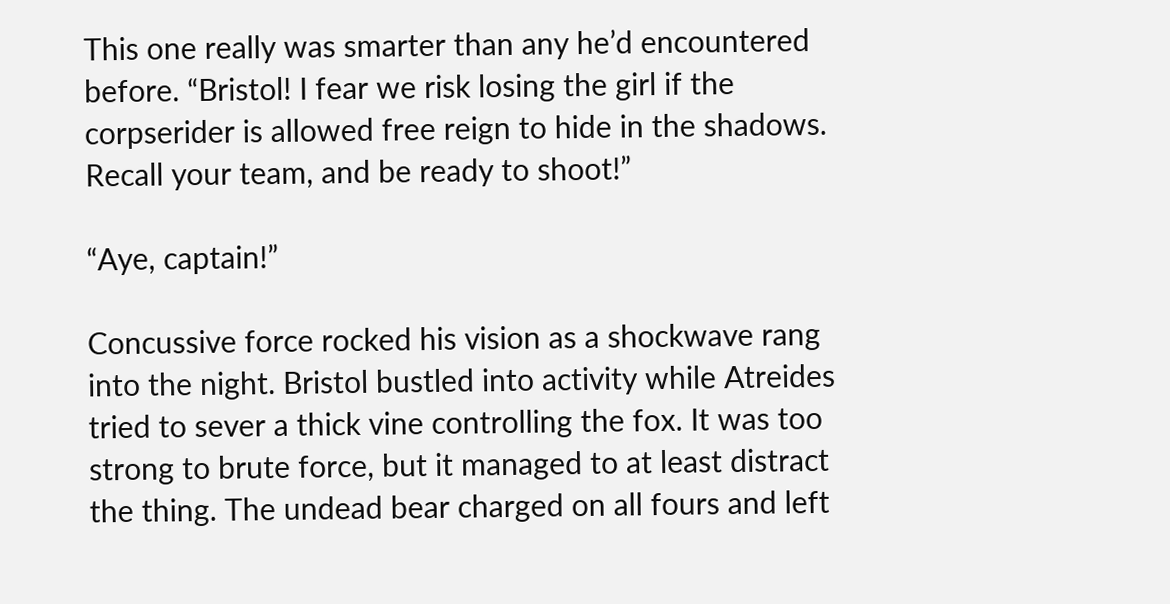This one really was smarter than any he’d encountered before. “Bristol! I fear we risk losing the girl if the corpserider is allowed free reign to hide in the shadows. Recall your team, and be ready to shoot!”

“Aye, captain!”

Concussive force rocked his vision as a shockwave rang into the night. Bristol bustled into activity while Atreides tried to sever a thick vine controlling the fox. It was too strong to brute force, but it managed to at least distract the thing. The undead bear charged on all fours and left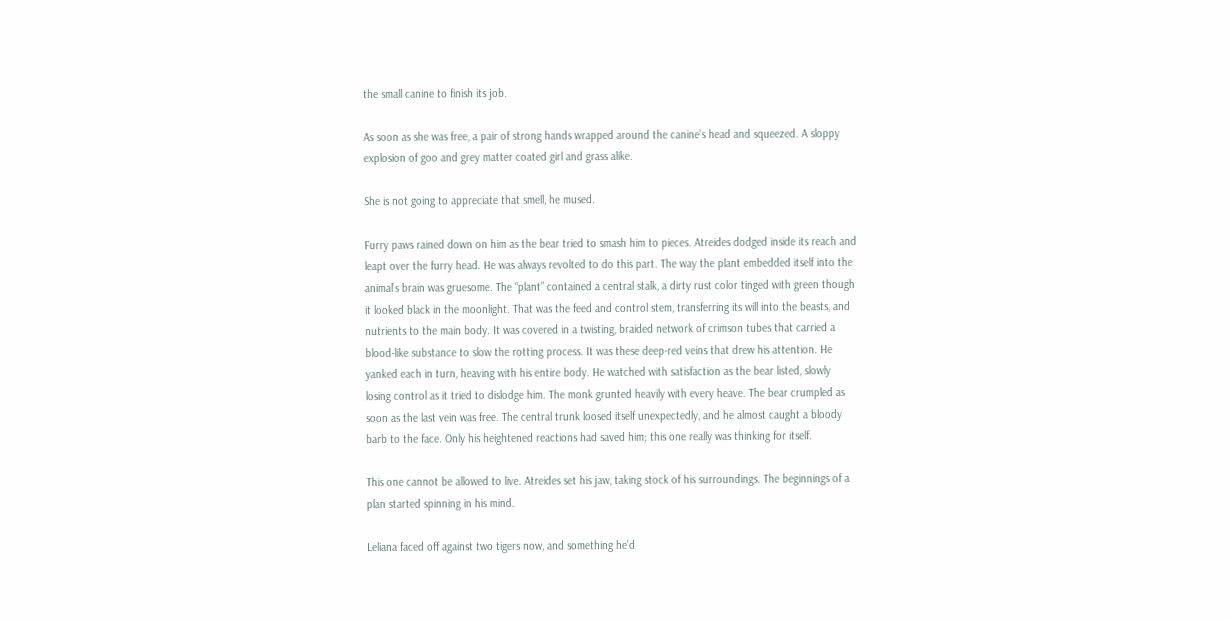the small canine to finish its job.

As soon as she was free, a pair of strong hands wrapped around the canine’s head and squeezed. A sloppy explosion of goo and grey matter coated girl and grass alike.

She is not going to appreciate that smell, he mused.

Furry paws rained down on him as the bear tried to smash him to pieces. Atreides dodged inside its reach and leapt over the furry head. He was always revolted to do this part. The way the plant embedded itself into the animal’s brain was gruesome. The “plant” contained a central stalk, a dirty rust color tinged with green though it looked black in the moonlight. That was the feed and control stem, transferring its will into the beasts, and nutrients to the main body. It was covered in a twisting, braided network of crimson tubes that carried a blood-like substance to slow the rotting process. It was these deep-red veins that drew his attention. He yanked each in turn, heaving with his entire body. He watched with satisfaction as the bear listed, slowly losing control as it tried to dislodge him. The monk grunted heavily with every heave. The bear crumpled as soon as the last vein was free. The central trunk loosed itself unexpectedly, and he almost caught a bloody barb to the face. Only his heightened reactions had saved him; this one really was thinking for itself.

This one cannot be allowed to live. Atreides set his jaw, taking stock of his surroundings. The beginnings of a plan started spinning in his mind.

Leliana faced off against two tigers now, and something he’d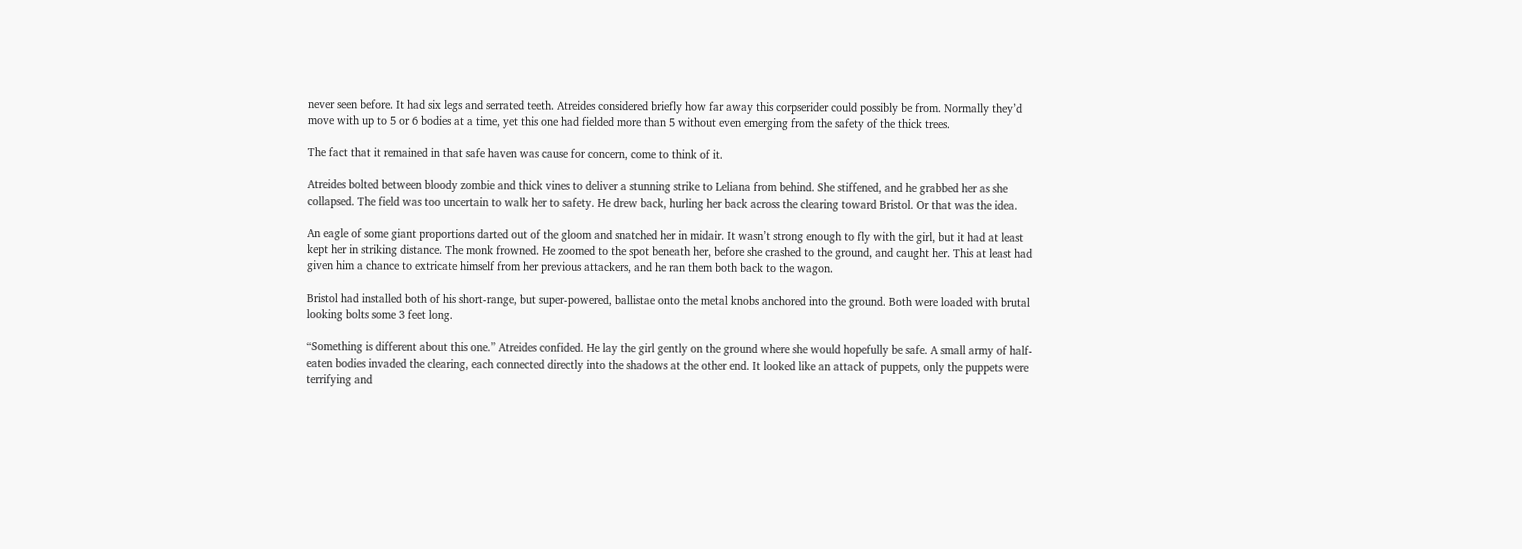never seen before. It had six legs and serrated teeth. Atreides considered briefly how far away this corpserider could possibly be from. Normally they’d move with up to 5 or 6 bodies at a time, yet this one had fielded more than 5 without even emerging from the safety of the thick trees.

The fact that it remained in that safe haven was cause for concern, come to think of it.

Atreides bolted between bloody zombie and thick vines to deliver a stunning strike to Leliana from behind. She stiffened, and he grabbed her as she collapsed. The field was too uncertain to walk her to safety. He drew back, hurling her back across the clearing toward Bristol. Or that was the idea.

An eagle of some giant proportions darted out of the gloom and snatched her in midair. It wasn’t strong enough to fly with the girl, but it had at least kept her in striking distance. The monk frowned. He zoomed to the spot beneath her, before she crashed to the ground, and caught her. This at least had given him a chance to extricate himself from her previous attackers, and he ran them both back to the wagon.

Bristol had installed both of his short-range, but super-powered, ballistae onto the metal knobs anchored into the ground. Both were loaded with brutal looking bolts some 3 feet long.

“Something is different about this one.” Atreides confided. He lay the girl gently on the ground where she would hopefully be safe. A small army of half-eaten bodies invaded the clearing, each connected directly into the shadows at the other end. It looked like an attack of puppets, only the puppets were terrifying and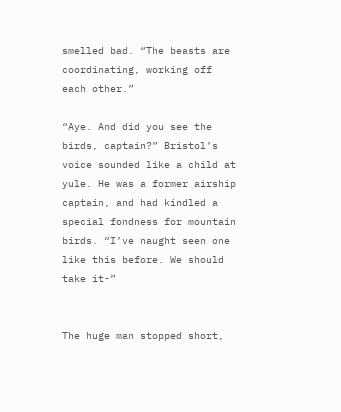smelled bad. “The beasts are coordinating, working off each other.”

“Aye. And did you see the birds, captain?” Bristol’s voice sounded like a child at yule. He was a former airship captain, and had kindled a special fondness for mountain birds. “I’ve naught seen one like this before. We should take it-”


The huge man stopped short,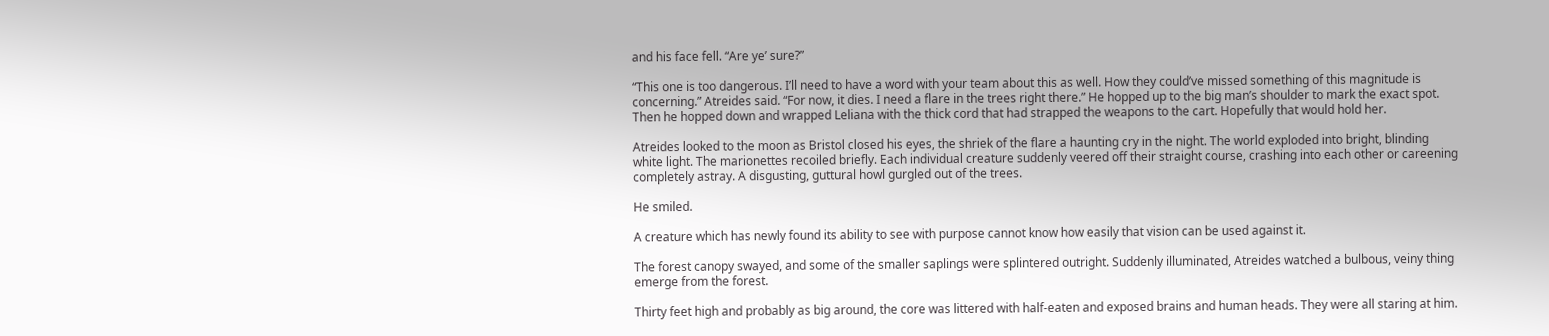and his face fell. “Are ye’ sure?”

“This one is too dangerous. I’ll need to have a word with your team about this as well. How they could’ve missed something of this magnitude is concerning.” Atreides said. “For now, it dies. I need a flare in the trees right there.” He hopped up to the big man’s shoulder to mark the exact spot. Then he hopped down and wrapped Leliana with the thick cord that had strapped the weapons to the cart. Hopefully that would hold her.

Atreides looked to the moon as Bristol closed his eyes, the shriek of the flare a haunting cry in the night. The world exploded into bright, blinding white light. The marionettes recoiled briefly. Each individual creature suddenly veered off their straight course, crashing into each other or careening completely astray. A disgusting, guttural howl gurgled out of the trees.

He smiled.

A creature which has newly found its ability to see with purpose cannot know how easily that vision can be used against it.

The forest canopy swayed, and some of the smaller saplings were splintered outright. Suddenly illuminated, Atreides watched a bulbous, veiny thing emerge from the forest.

Thirty feet high and probably as big around, the core was littered with half-eaten and exposed brains and human heads. They were all staring at him.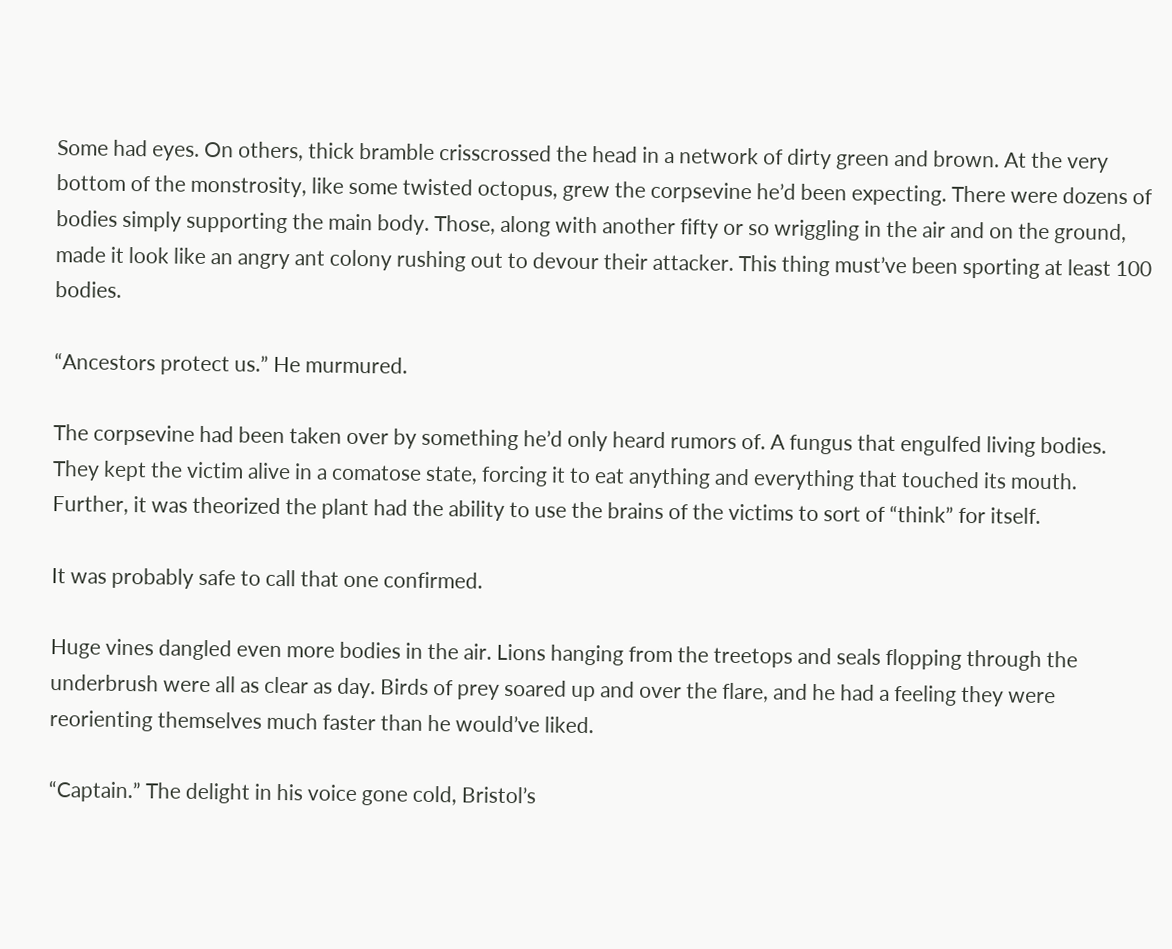Some had eyes. On others, thick bramble crisscrossed the head in a network of dirty green and brown. At the very bottom of the monstrosity, like some twisted octopus, grew the corpsevine he’d been expecting. There were dozens of bodies simply supporting the main body. Those, along with another fifty or so wriggling in the air and on the ground, made it look like an angry ant colony rushing out to devour their attacker. This thing must’ve been sporting at least 100 bodies.

“Ancestors protect us.” He murmured.

The corpsevine had been taken over by something he’d only heard rumors of. A fungus that engulfed living bodies. They kept the victim alive in a comatose state, forcing it to eat anything and everything that touched its mouth. Further, it was theorized the plant had the ability to use the brains of the victims to sort of “think” for itself.

It was probably safe to call that one confirmed.

Huge vines dangled even more bodies in the air. Lions hanging from the treetops and seals flopping through the underbrush were all as clear as day. Birds of prey soared up and over the flare, and he had a feeling they were reorienting themselves much faster than he would’ve liked.

“Captain.” The delight in his voice gone cold, Bristol’s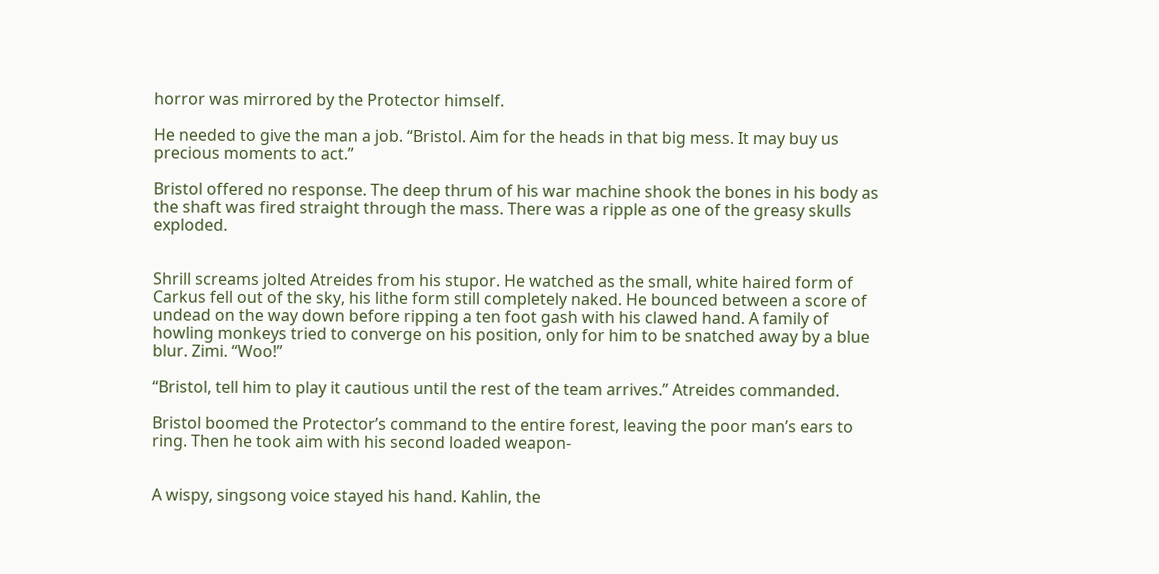horror was mirrored by the Protector himself.

He needed to give the man a job. “Bristol. Aim for the heads in that big mess. It may buy us precious moments to act.”

Bristol offered no response. The deep thrum of his war machine shook the bones in his body as the shaft was fired straight through the mass. There was a ripple as one of the greasy skulls exploded.


Shrill screams jolted Atreides from his stupor. He watched as the small, white haired form of Carkus fell out of the sky, his lithe form still completely naked. He bounced between a score of undead on the way down before ripping a ten foot gash with his clawed hand. A family of howling monkeys tried to converge on his position, only for him to be snatched away by a blue blur. Zimi. “Woo!”

“Bristol, tell him to play it cautious until the rest of the team arrives.” Atreides commanded.

Bristol boomed the Protector’s command to the entire forest, leaving the poor man’s ears to ring. Then he took aim with his second loaded weapon-


A wispy, singsong voice stayed his hand. Kahlin, the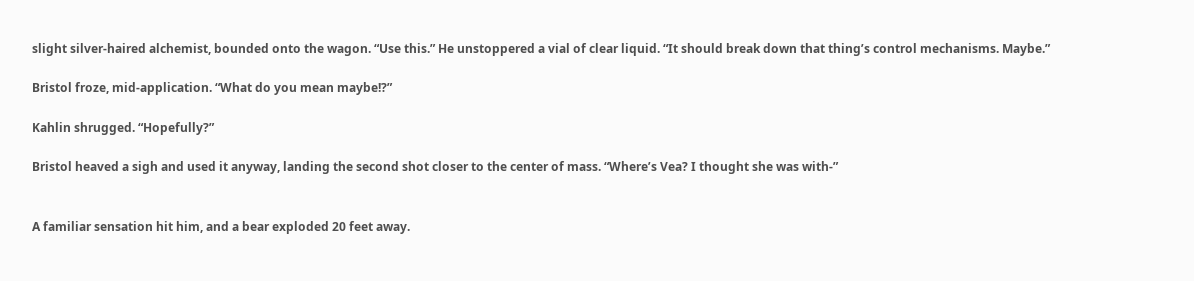slight silver-haired alchemist, bounded onto the wagon. “Use this.” He unstoppered a vial of clear liquid. “It should break down that thing’s control mechanisms. Maybe.”

Bristol froze, mid-application. “What do you mean maybe!?”

Kahlin shrugged. “Hopefully?”

Bristol heaved a sigh and used it anyway, landing the second shot closer to the center of mass. “Where’s Vea? I thought she was with-”


A familiar sensation hit him, and a bear exploded 20 feet away.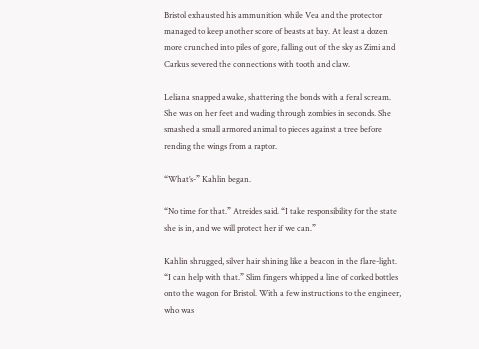Bristol exhausted his ammunition while Vea and the protector managed to keep another score of beasts at bay. At least a dozen more crunched into piles of gore, falling out of the sky as Zimi and Carkus severed the connections with tooth and claw.

Leliana snapped awake, shattering the bonds with a feral scream. She was on her feet and wading through zombies in seconds. She smashed a small armored animal to pieces against a tree before rending the wings from a raptor.

“What’s-” Kahlin began.

“No time for that.” Atreides said. “I take responsibility for the state she is in, and we will protect her if we can.”

Kahlin shrugged, silver hair shining like a beacon in the flare-light. “I can help with that.” Slim fingers whipped a line of corked bottles onto the wagon for Bristol. With a few instructions to the engineer, who was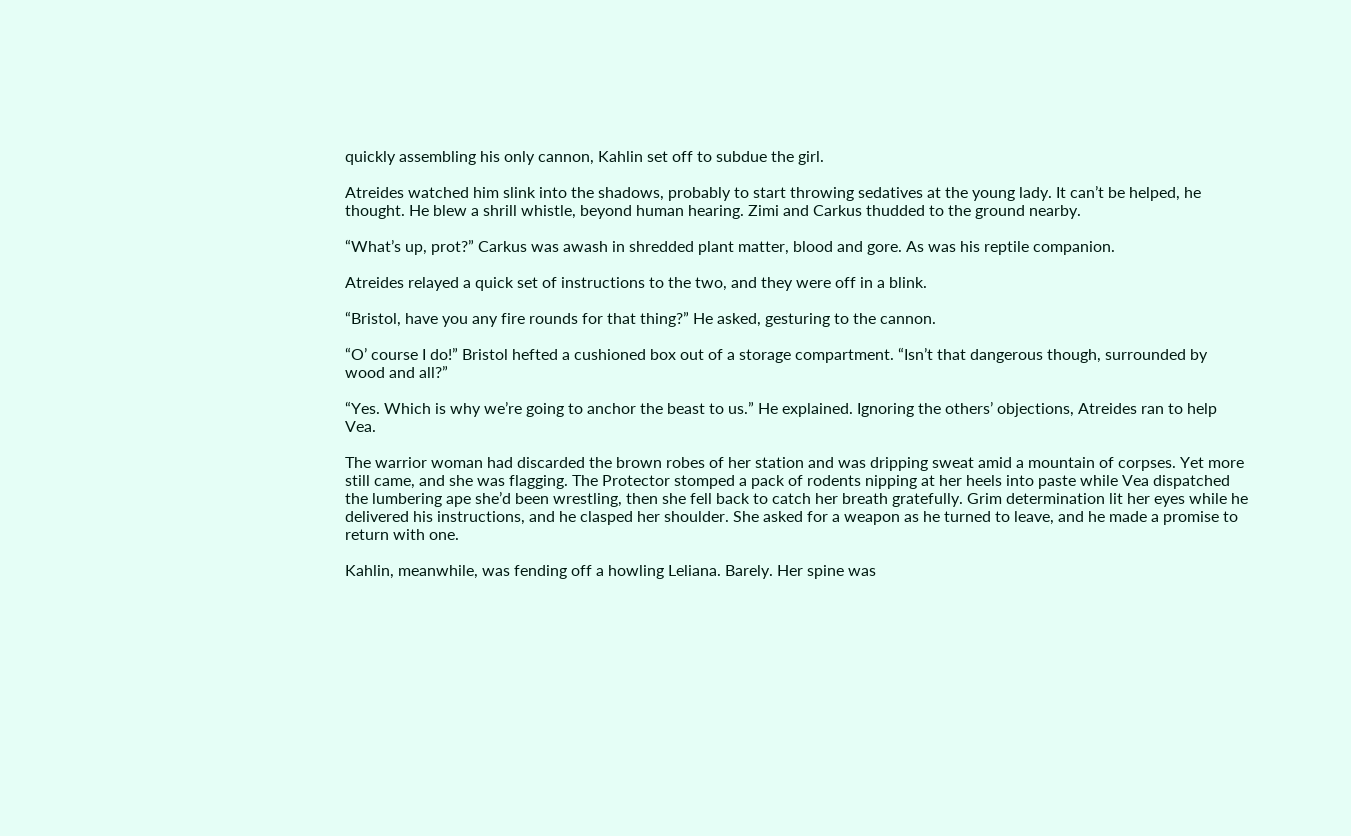quickly assembling his only cannon, Kahlin set off to subdue the girl.

Atreides watched him slink into the shadows, probably to start throwing sedatives at the young lady. It can’t be helped, he thought. He blew a shrill whistle, beyond human hearing. Zimi and Carkus thudded to the ground nearby.

“What’s up, prot?” Carkus was awash in shredded plant matter, blood and gore. As was his reptile companion.

Atreides relayed a quick set of instructions to the two, and they were off in a blink.

“Bristol, have you any fire rounds for that thing?” He asked, gesturing to the cannon.

“O’ course I do!” Bristol hefted a cushioned box out of a storage compartment. “Isn’t that dangerous though, surrounded by wood and all?”

“Yes. Which is why we’re going to anchor the beast to us.” He explained. Ignoring the others’ objections, Atreides ran to help Vea.

The warrior woman had discarded the brown robes of her station and was dripping sweat amid a mountain of corpses. Yet more still came, and she was flagging. The Protector stomped a pack of rodents nipping at her heels into paste while Vea dispatched the lumbering ape she’d been wrestling, then she fell back to catch her breath gratefully. Grim determination lit her eyes while he delivered his instructions, and he clasped her shoulder. She asked for a weapon as he turned to leave, and he made a promise to return with one.

Kahlin, meanwhile, was fending off a howling Leliana. Barely. Her spine was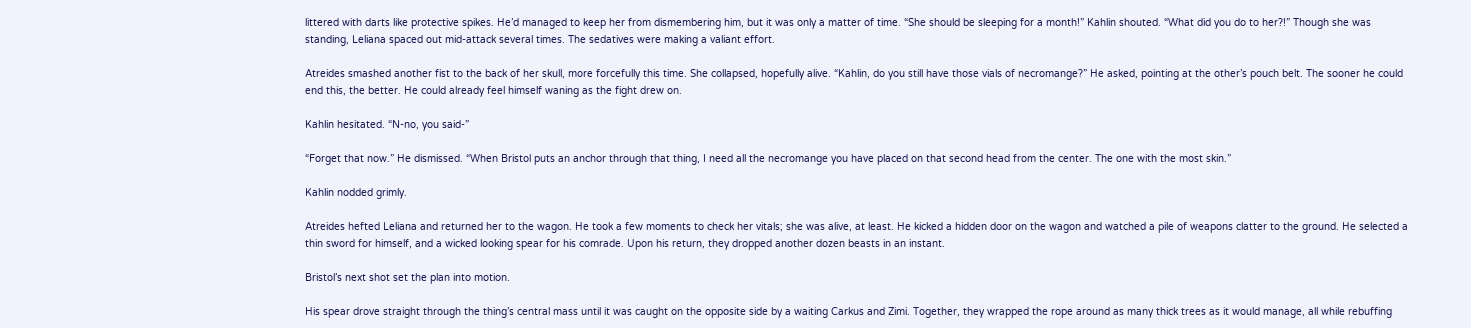littered with darts like protective spikes. He’d managed to keep her from dismembering him, but it was only a matter of time. “She should be sleeping for a month!” Kahlin shouted. “What did you do to her?!” Though she was standing, Leliana spaced out mid-attack several times. The sedatives were making a valiant effort.

Atreides smashed another fist to the back of her skull, more forcefully this time. She collapsed, hopefully alive. “Kahlin, do you still have those vials of necromange?” He asked, pointing at the other’s pouch belt. The sooner he could end this, the better. He could already feel himself waning as the fight drew on.

Kahlin hesitated. “N-no, you said-”

“Forget that now.” He dismissed. “When Bristol puts an anchor through that thing, I need all the necromange you have placed on that second head from the center. The one with the most skin.”

Kahlin nodded grimly.

Atreides hefted Leliana and returned her to the wagon. He took a few moments to check her vitals; she was alive, at least. He kicked a hidden door on the wagon and watched a pile of weapons clatter to the ground. He selected a thin sword for himself, and a wicked looking spear for his comrade. Upon his return, they dropped another dozen beasts in an instant.

Bristol’s next shot set the plan into motion.

His spear drove straight through the thing’s central mass until it was caught on the opposite side by a waiting Carkus and Zimi. Together, they wrapped the rope around as many thick trees as it would manage, all while rebuffing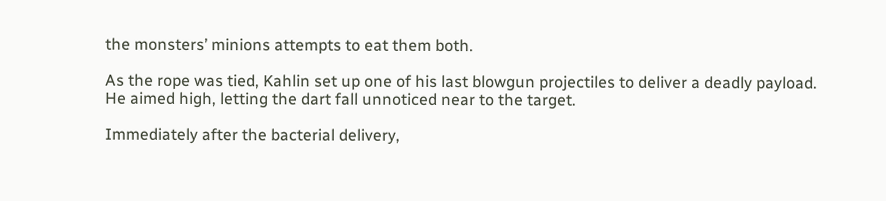the monsters’ minions attempts to eat them both.

As the rope was tied, Kahlin set up one of his last blowgun projectiles to deliver a deadly payload. He aimed high, letting the dart fall unnoticed near to the target.

Immediately after the bacterial delivery,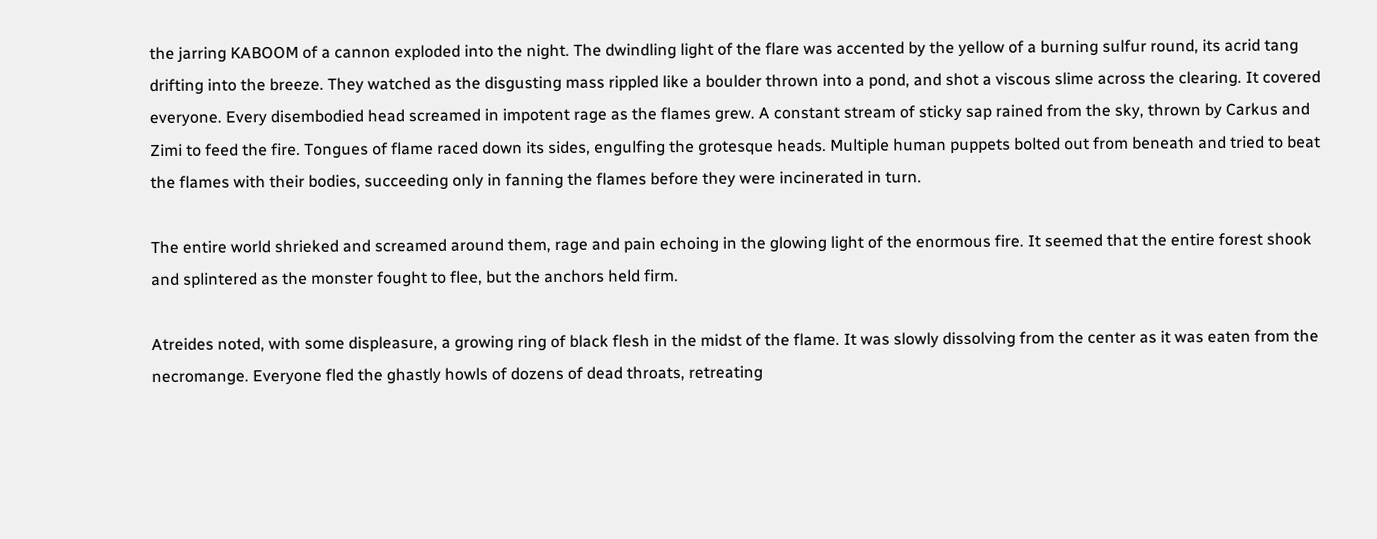the jarring KABOOM of a cannon exploded into the night. The dwindling light of the flare was accented by the yellow of a burning sulfur round, its acrid tang drifting into the breeze. They watched as the disgusting mass rippled like a boulder thrown into a pond, and shot a viscous slime across the clearing. It covered everyone. Every disembodied head screamed in impotent rage as the flames grew. A constant stream of sticky sap rained from the sky, thrown by Carkus and Zimi to feed the fire. Tongues of flame raced down its sides, engulfing the grotesque heads. Multiple human puppets bolted out from beneath and tried to beat the flames with their bodies, succeeding only in fanning the flames before they were incinerated in turn.

The entire world shrieked and screamed around them, rage and pain echoing in the glowing light of the enormous fire. It seemed that the entire forest shook and splintered as the monster fought to flee, but the anchors held firm.

Atreides noted, with some displeasure, a growing ring of black flesh in the midst of the flame. It was slowly dissolving from the center as it was eaten from the necromange. Everyone fled the ghastly howls of dozens of dead throats, retreating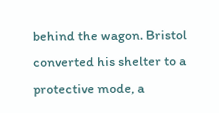behind the wagon. Bristol converted his shelter to a protective mode, a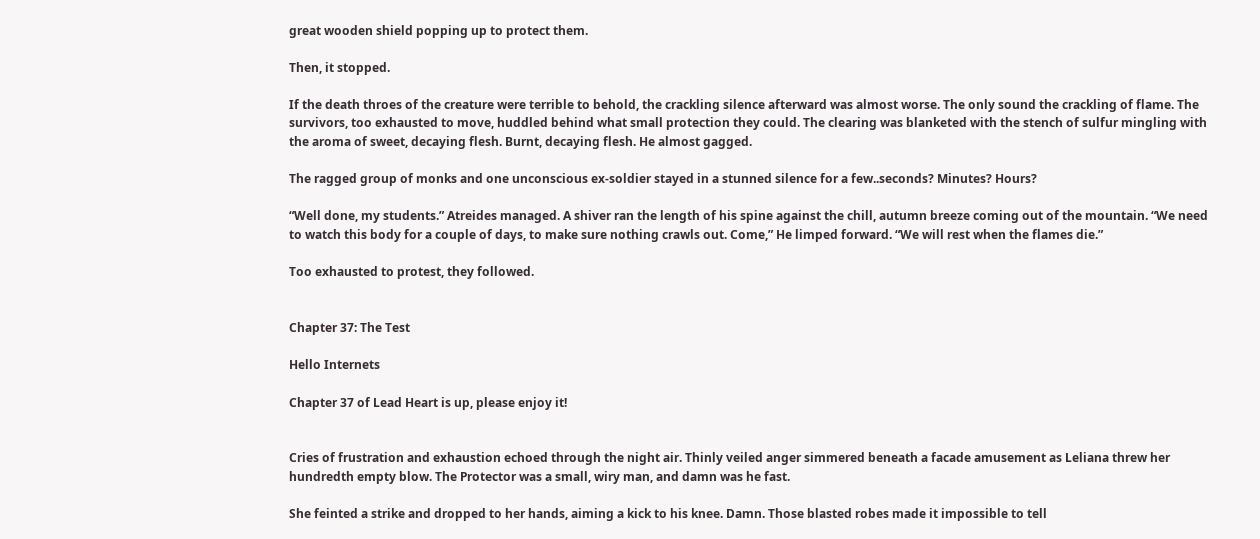great wooden shield popping up to protect them.

Then, it stopped.

If the death throes of the creature were terrible to behold, the crackling silence afterward was almost worse. The only sound the crackling of flame. The survivors, too exhausted to move, huddled behind what small protection they could. The clearing was blanketed with the stench of sulfur mingling with the aroma of sweet, decaying flesh. Burnt, decaying flesh. He almost gagged.

The ragged group of monks and one unconscious ex-soldier stayed in a stunned silence for a few..seconds? Minutes? Hours?

“Well done, my students.” Atreides managed. A shiver ran the length of his spine against the chill, autumn breeze coming out of the mountain. “We need to watch this body for a couple of days, to make sure nothing crawls out. Come,” He limped forward. “We will rest when the flames die.”

Too exhausted to protest, they followed.


Chapter 37: The Test

Hello Internets

Chapter 37 of Lead Heart is up, please enjoy it!


Cries of frustration and exhaustion echoed through the night air. Thinly veiled anger simmered beneath a facade amusement as Leliana threw her hundredth empty blow. The Protector was a small, wiry man, and damn was he fast.

She feinted a strike and dropped to her hands, aiming a kick to his knee. Damn. Those blasted robes made it impossible to tell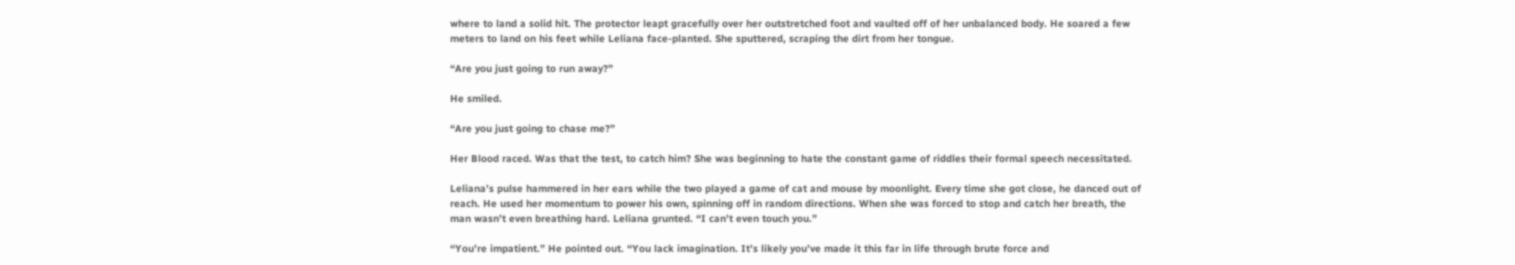where to land a solid hit. The protector leapt gracefully over her outstretched foot and vaulted off of her unbalanced body. He soared a few meters to land on his feet while Leliana face-planted. She sputtered, scraping the dirt from her tongue.

“Are you just going to run away?”

He smiled.

“Are you just going to chase me?”

Her Blood raced. Was that the test, to catch him? She was beginning to hate the constant game of riddles their formal speech necessitated.

Leliana’s pulse hammered in her ears while the two played a game of cat and mouse by moonlight. Every time she got close, he danced out of reach. He used her momentum to power his own, spinning off in random directions. When she was forced to stop and catch her breath, the man wasn’t even breathing hard. Leliana grunted. “I can’t even touch you.”

“You’re impatient.” He pointed out. “You lack imagination. It’s likely you’ve made it this far in life through brute force and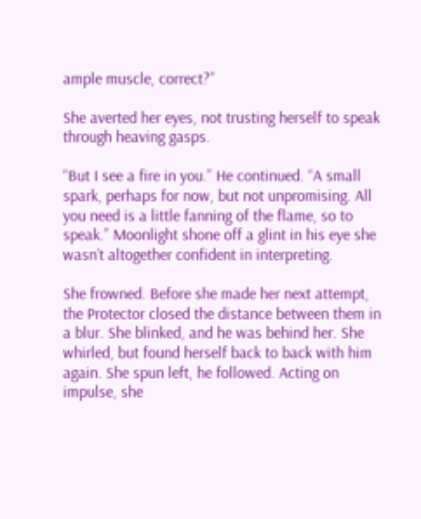ample muscle, correct?”

She averted her eyes, not trusting herself to speak through heaving gasps.

“But I see a fire in you.” He continued. “A small spark, perhaps for now, but not unpromising. All you need is a little fanning of the flame, so to speak.” Moonlight shone off a glint in his eye she wasn’t altogether confident in interpreting.

She frowned. Before she made her next attempt, the Protector closed the distance between them in a blur. She blinked, and he was behind her. She whirled, but found herself back to back with him again. She spun left, he followed. Acting on impulse, she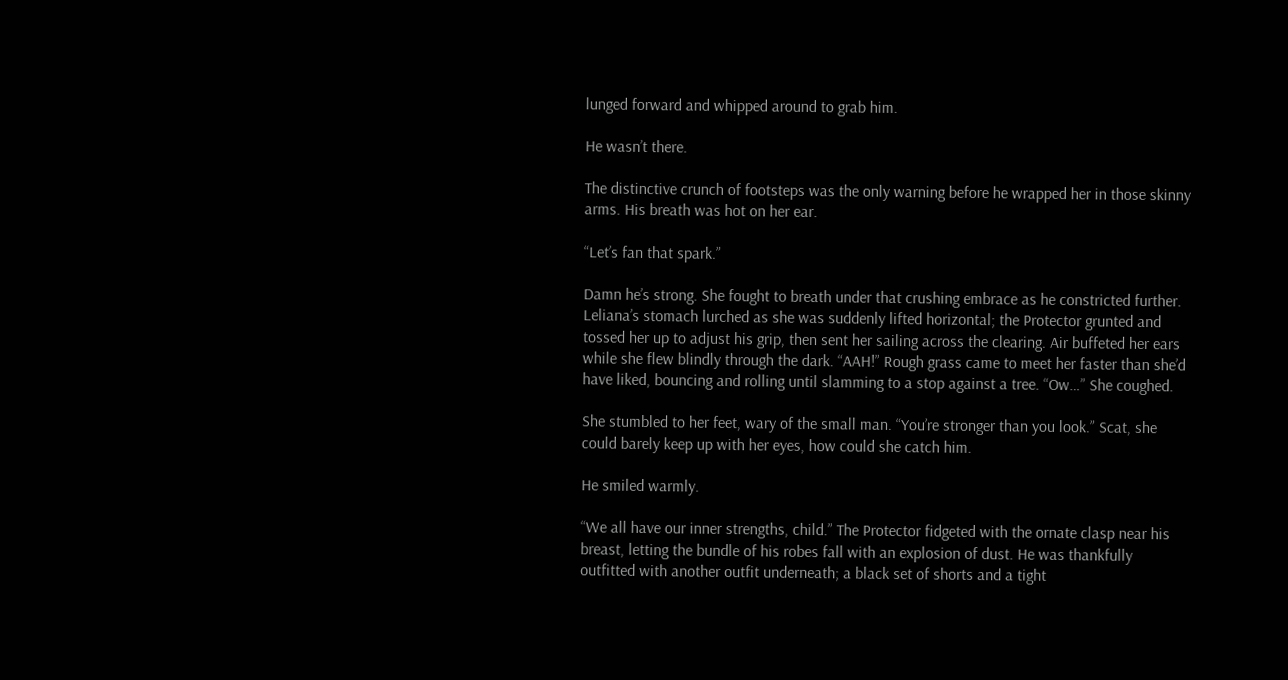lunged forward and whipped around to grab him.

He wasn’t there.

The distinctive crunch of footsteps was the only warning before he wrapped her in those skinny arms. His breath was hot on her ear.

“Let’s fan that spark.”

Damn he’s strong. She fought to breath under that crushing embrace as he constricted further. Leliana’s stomach lurched as she was suddenly lifted horizontal; the Protector grunted and tossed her up to adjust his grip, then sent her sailing across the clearing. Air buffeted her ears while she flew blindly through the dark. “AAH!” Rough grass came to meet her faster than she’d have liked, bouncing and rolling until slamming to a stop against a tree. “Ow…” She coughed.

She stumbled to her feet, wary of the small man. “You’re stronger than you look.” Scat, she could barely keep up with her eyes, how could she catch him.

He smiled warmly.

“We all have our inner strengths, child.” The Protector fidgeted with the ornate clasp near his breast, letting the bundle of his robes fall with an explosion of dust. He was thankfully outfitted with another outfit underneath; a black set of shorts and a tight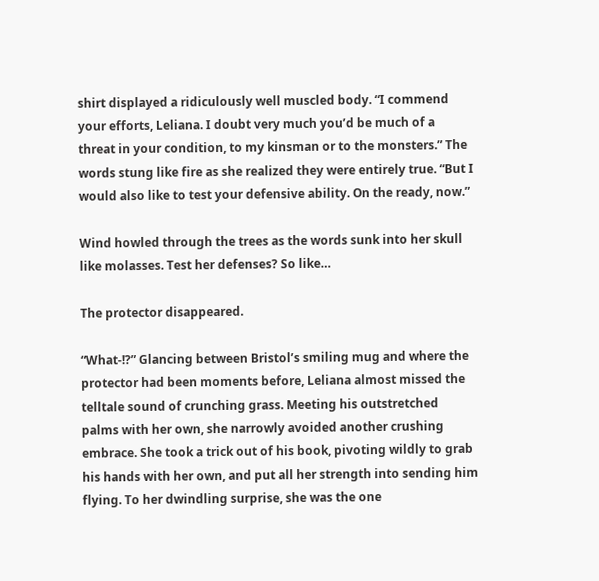shirt displayed a ridiculously well muscled body. “I commend your efforts, Leliana. I doubt very much you’d be much of a threat in your condition, to my kinsman or to the monsters.” The words stung like fire as she realized they were entirely true. “But I would also like to test your defensive ability. On the ready, now.”

Wind howled through the trees as the words sunk into her skull like molasses. Test her defenses? So like…

The protector disappeared.

“What-!?” Glancing between Bristol’s smiling mug and where the protector had been moments before, Leliana almost missed the telltale sound of crunching grass. Meeting his outstretched palms with her own, she narrowly avoided another crushing embrace. She took a trick out of his book, pivoting wildly to grab his hands with her own, and put all her strength into sending him flying. To her dwindling surprise, she was the one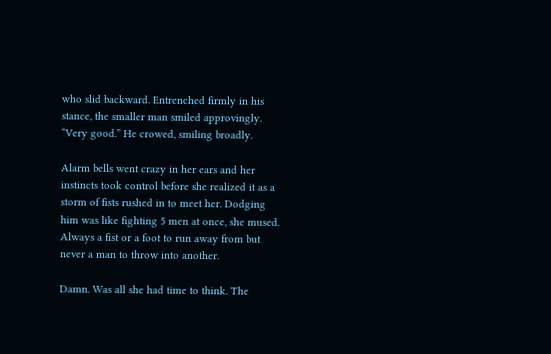who slid backward. Entrenched firmly in his stance, the smaller man smiled approvingly. “Very good.” He crowed, smiling broadly.

Alarm bells went crazy in her ears and her instincts took control before she realized it as a storm of fists rushed in to meet her. Dodging him was like fighting 5 men at once, she mused. Always a fist or a foot to run away from but never a man to throw into another.

Damn. Was all she had time to think. The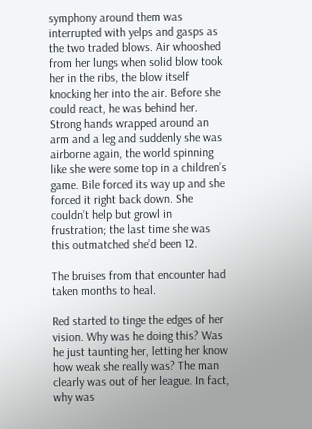symphony around them was interrupted with yelps and gasps as the two traded blows. Air whooshed from her lungs when solid blow took her in the ribs, the blow itself knocking her into the air. Before she could react, he was behind her. Strong hands wrapped around an arm and a leg and suddenly she was airborne again, the world spinning like she were some top in a children’s game. Bile forced its way up and she forced it right back down. She couldn’t help but growl in frustration; the last time she was this outmatched she’d been 12.

The bruises from that encounter had taken months to heal.

Red started to tinge the edges of her vision. Why was he doing this? Was he just taunting her, letting her know how weak she really was? The man clearly was out of her league. In fact, why was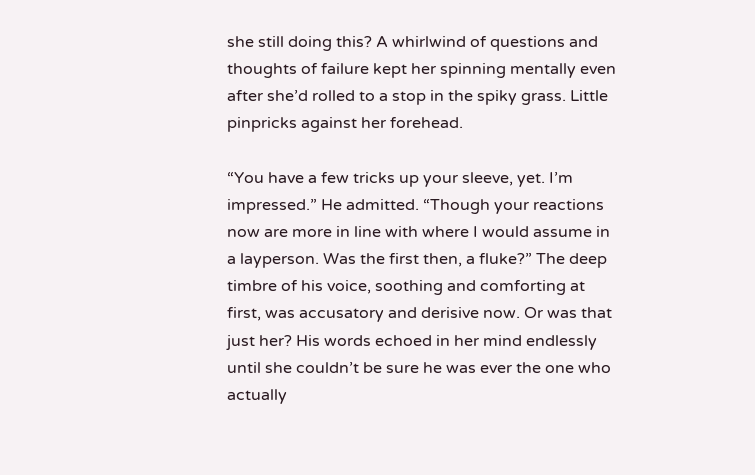she still doing this? A whirlwind of questions and thoughts of failure kept her spinning mentally even after she’d rolled to a stop in the spiky grass. Little pinpricks against her forehead.

“You have a few tricks up your sleeve, yet. I’m impressed.” He admitted. “Though your reactions now are more in line with where I would assume in a layperson. Was the first then, a fluke?” The deep timbre of his voice, soothing and comforting at first, was accusatory and derisive now. Or was that just her? His words echoed in her mind endlessly until she couldn’t be sure he was ever the one who actually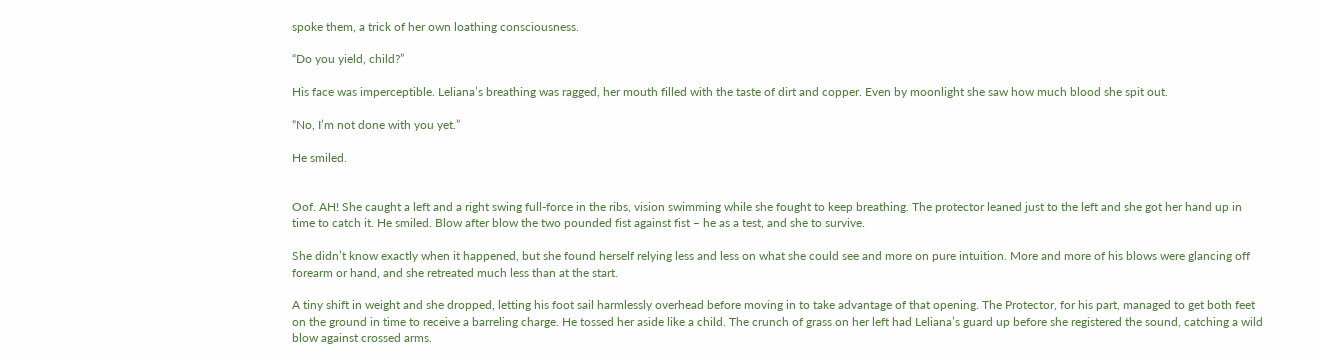spoke them, a trick of her own loathing consciousness.

“Do you yield, child?”

His face was imperceptible. Leliana’s breathing was ragged, her mouth filled with the taste of dirt and copper. Even by moonlight she saw how much blood she spit out.

“No, I’m not done with you yet.”

He smiled.


Oof. AH! She caught a left and a right swing full-force in the ribs, vision swimming while she fought to keep breathing. The protector leaned just to the left and she got her hand up in time to catch it. He smiled. Blow after blow the two pounded fist against fist – he as a test, and she to survive.

She didn’t know exactly when it happened, but she found herself relying less and less on what she could see and more on pure intuition. More and more of his blows were glancing off forearm or hand, and she retreated much less than at the start.

A tiny shift in weight and she dropped, letting his foot sail harmlessly overhead before moving in to take advantage of that opening. The Protector, for his part, managed to get both feet on the ground in time to receive a barreling charge. He tossed her aside like a child. The crunch of grass on her left had Leliana’s guard up before she registered the sound, catching a wild blow against crossed arms.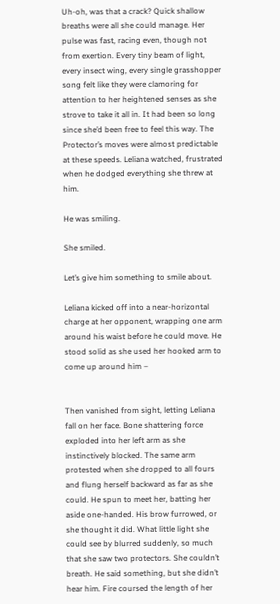Uh-oh, was that a crack? Quick shallow breaths were all she could manage. Her pulse was fast, racing even, though not from exertion. Every tiny beam of light, every insect wing, every single grasshopper song felt like they were clamoring for attention to her heightened senses as she strove to take it all in. It had been so long since she’d been free to feel this way. The Protector’s moves were almost predictable at these speeds. Leliana watched, frustrated when he dodged everything she threw at him.

He was smiling.

She smiled.

Let’s give him something to smile about.

Leliana kicked off into a near-horizontal charge at her opponent, wrapping one arm around his waist before he could move. He stood solid as she used her hooked arm to come up around him –


Then vanished from sight, letting Leliana fall on her face. Bone shattering force exploded into her left arm as she instinctively blocked. The same arm protested when she dropped to all fours and flung herself backward as far as she could. He spun to meet her, batting her aside one-handed. His brow furrowed, or she thought it did. What little light she could see by blurred suddenly, so much that she saw two protectors. She couldn’t breath. He said something, but she didn’t hear him. Fire coursed the length of her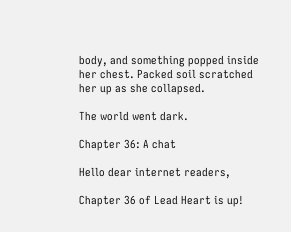body, and something popped inside her chest. Packed soil scratched her up as she collapsed.

The world went dark.

Chapter 36: A chat

Hello dear internet readers,

Chapter 36 of Lead Heart is up!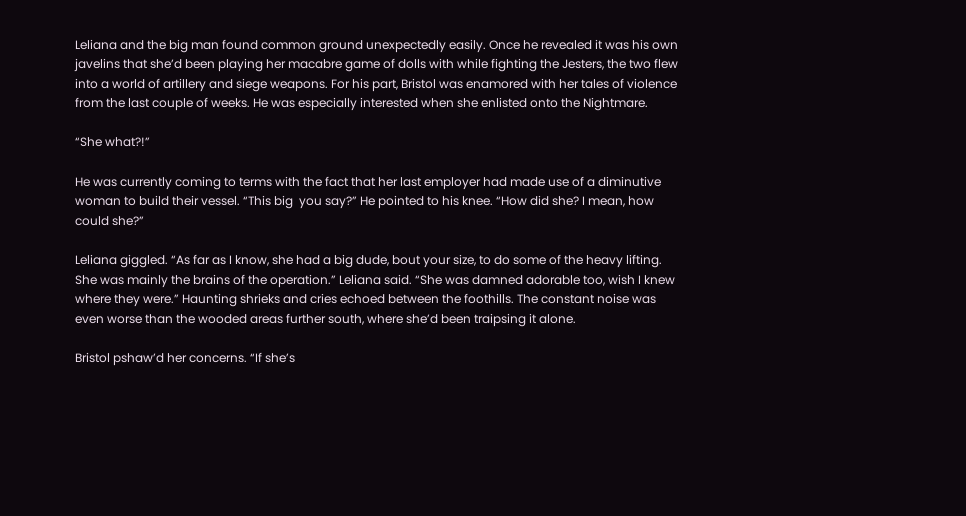Leliana and the big man found common ground unexpectedly easily. Once he revealed it was his own javelins that she’d been playing her macabre game of dolls with while fighting the Jesters, the two flew into a world of artillery and siege weapons. For his part, Bristol was enamored with her tales of violence from the last couple of weeks. He was especially interested when she enlisted onto the Nightmare.

“She what?!”

He was currently coming to terms with the fact that her last employer had made use of a diminutive woman to build their vessel. “This big  you say?” He pointed to his knee. “How did she? I mean, how could she?”

Leliana giggled. “As far as I know, she had a big dude, bout your size, to do some of the heavy lifting. She was mainly the brains of the operation.” Leliana said. “She was damned adorable too, wish I knew where they were.” Haunting shrieks and cries echoed between the foothills. The constant noise was even worse than the wooded areas further south, where she’d been traipsing it alone.

Bristol pshaw’d her concerns. “If she’s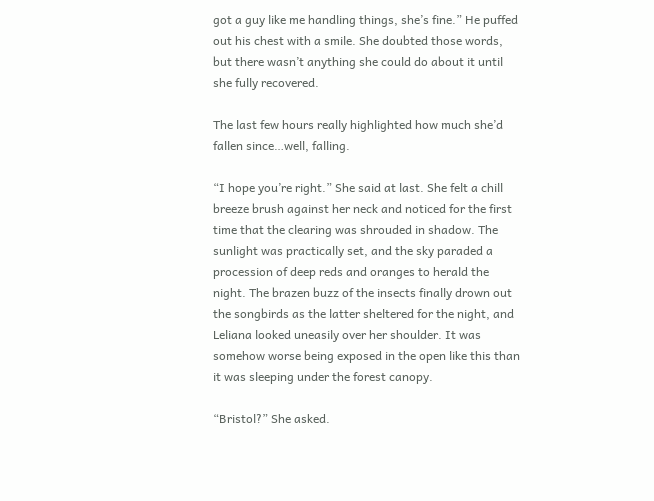got a guy like me handling things, she’s fine.” He puffed out his chest with a smile. She doubted those words, but there wasn’t anything she could do about it until she fully recovered.

The last few hours really highlighted how much she’d fallen since…well, falling.

“I hope you’re right.” She said at last. She felt a chill breeze brush against her neck and noticed for the first time that the clearing was shrouded in shadow. The sunlight was practically set, and the sky paraded a procession of deep reds and oranges to herald the night. The brazen buzz of the insects finally drown out the songbirds as the latter sheltered for the night, and Leliana looked uneasily over her shoulder. It was somehow worse being exposed in the open like this than it was sleeping under the forest canopy.

“Bristol?” She asked.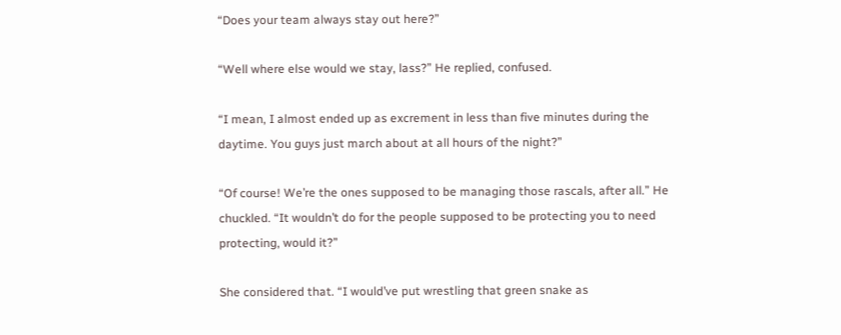“Does your team always stay out here?”

“Well where else would we stay, lass?” He replied, confused.

“I mean, I almost ended up as excrement in less than five minutes during the daytime. You guys just march about at all hours of the night?”

“Of course! We’re the ones supposed to be managing those rascals, after all.” He chuckled. “It wouldn’t do for the people supposed to be protecting you to need protecting, would it?”

She considered that. “I would’ve put wrestling that green snake as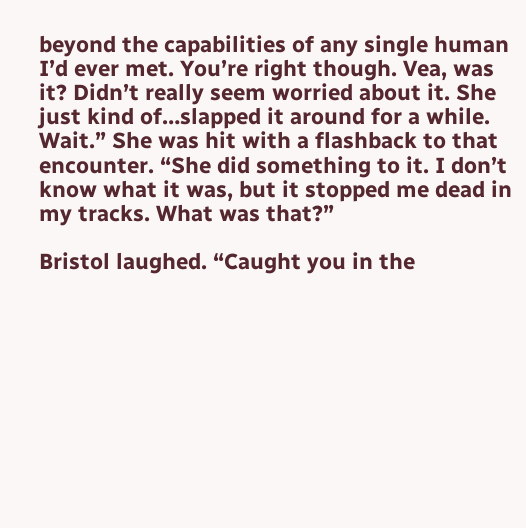beyond the capabilities of any single human I’d ever met. You’re right though. Vea, was it? Didn’t really seem worried about it. She just kind of…slapped it around for a while. Wait.” She was hit with a flashback to that encounter. “She did something to it. I don’t know what it was, but it stopped me dead in my tracks. What was that?”

Bristol laughed. “Caught you in the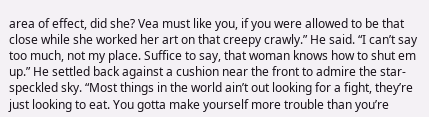area of effect, did she? Vea must like you, if you were allowed to be that close while she worked her art on that creepy crawly.” He said. “I can’t say too much, not my place. Suffice to say, that woman knows how to shut em up.” He settled back against a cushion near the front to admire the star-speckled sky. “Most things in the world ain’t out looking for a fight, they’re just looking to eat. You gotta make yourself more trouble than you’re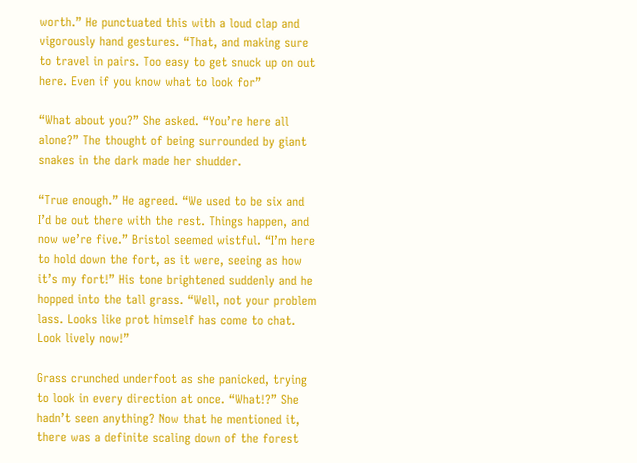worth.” He punctuated this with a loud clap and vigorously hand gestures. “That, and making sure to travel in pairs. Too easy to get snuck up on out here. Even if you know what to look for”

“What about you?” She asked. “You’re here all alone?” The thought of being surrounded by giant snakes in the dark made her shudder.

“True enough.” He agreed. “We used to be six and I’d be out there with the rest. Things happen, and now we’re five.” Bristol seemed wistful. “I’m here to hold down the fort, as it were, seeing as how it’s my fort!” His tone brightened suddenly and he hopped into the tall grass. “Well, not your problem lass. Looks like prot himself has come to chat. Look lively now!”

Grass crunched underfoot as she panicked, trying to look in every direction at once. “What!?” She hadn’t seen anything? Now that he mentioned it, there was a definite scaling down of the forest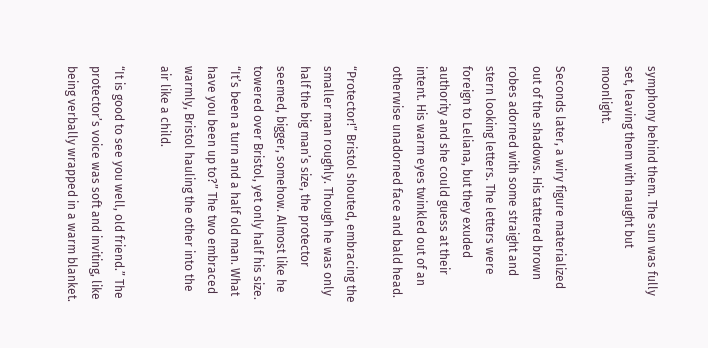symphony behind them. The sun was fully set, leaving them with naught but moonlight.

Seconds later, a wiry figure materialized out of the shadows. His tattered brown robes adorned with some straight and stern looking letters. The letters were foreign to Leliana, but they exuded authority and she could guess at their intent. His warm eyes twinkled out of an otherwise unadorned face and bald head.

“Protector!” Bristol shouted, embracing the smaller man roughly. Though he was only half the big man’s size, the protector seemed, bigger, somehow. Almost like he towered over Bristol, yet only half his size. “It’s been a turn and a half old man. What have you been up to?” The two embraced warmly, Bristol hauling the other into the air like a child.

“It is good to see you well, old friend.” The protector’s voice was soft and inviting, like being verbally wrapped in a warm blanket.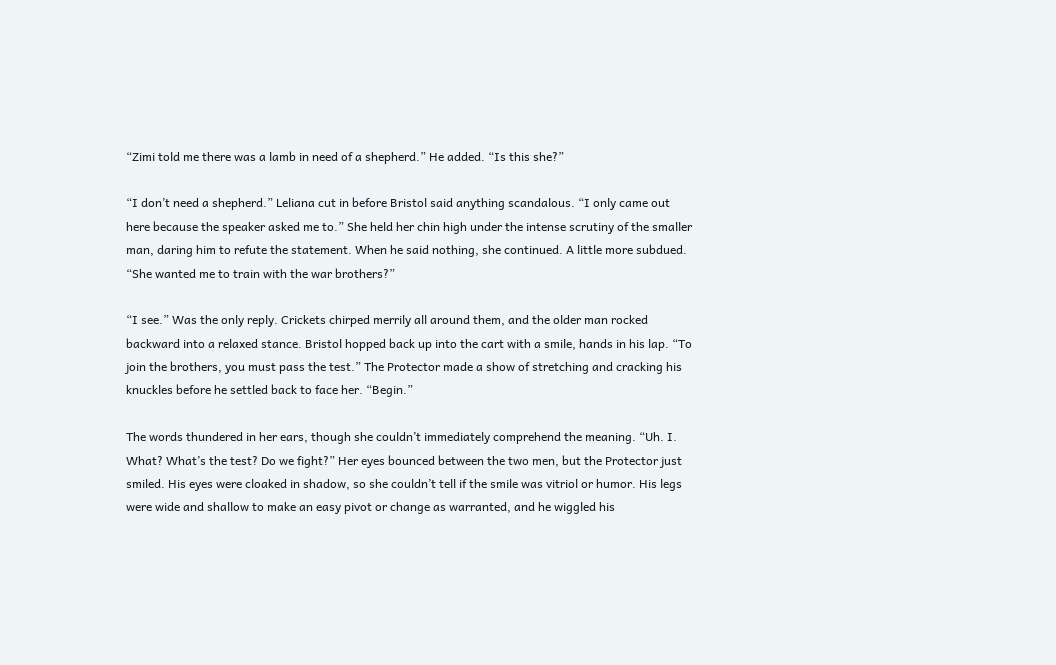“Zimi told me there was a lamb in need of a shepherd.” He added. “Is this she?”

“I don’t need a shepherd.” Leliana cut in before Bristol said anything scandalous. “I only came out here because the speaker asked me to.” She held her chin high under the intense scrutiny of the smaller man, daring him to refute the statement. When he said nothing, she continued. A little more subdued. “She wanted me to train with the war brothers?”

“I see.” Was the only reply. Crickets chirped merrily all around them, and the older man rocked backward into a relaxed stance. Bristol hopped back up into the cart with a smile, hands in his lap. “To join the brothers, you must pass the test.” The Protector made a show of stretching and cracking his knuckles before he settled back to face her. “Begin.”

The words thundered in her ears, though she couldn’t immediately comprehend the meaning. “Uh. I. What? What’s the test? Do we fight?” Her eyes bounced between the two men, but the Protector just smiled. His eyes were cloaked in shadow, so she couldn’t tell if the smile was vitriol or humor. His legs were wide and shallow to make an easy pivot or change as warranted, and he wiggled his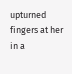upturned fingers at her in a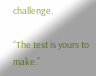challenge.

“The test is yours to make.”